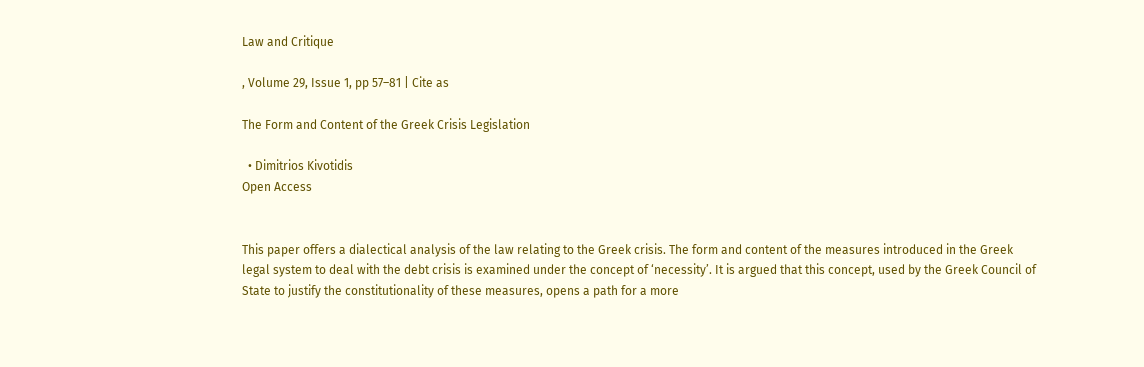Law and Critique

, Volume 29, Issue 1, pp 57–81 | Cite as

The Form and Content of the Greek Crisis Legislation

  • Dimitrios Kivotidis
Open Access


This paper offers a dialectical analysis of the law relating to the Greek crisis. The form and content of the measures introduced in the Greek legal system to deal with the debt crisis is examined under the concept of ‘necessity’. It is argued that this concept, used by the Greek Council of State to justify the constitutionality of these measures, opens a path for a more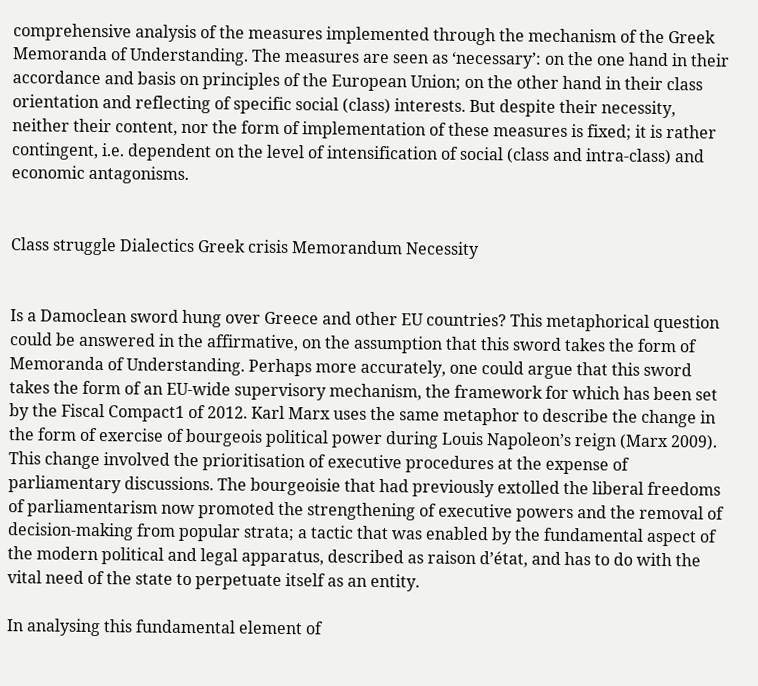comprehensive analysis of the measures implemented through the mechanism of the Greek Memoranda of Understanding. The measures are seen as ‘necessary’: on the one hand in their accordance and basis on principles of the European Union; on the other hand in their class orientation and reflecting of specific social (class) interests. But despite their necessity, neither their content, nor the form of implementation of these measures is fixed; it is rather contingent, i.e. dependent on the level of intensification of social (class and intra-class) and economic antagonisms.


Class struggle Dialectics Greek crisis Memorandum Necessity


Is a Damoclean sword hung over Greece and other EU countries? This metaphorical question could be answered in the affirmative, on the assumption that this sword takes the form of Memoranda of Understanding. Perhaps more accurately, one could argue that this sword takes the form of an EU-wide supervisory mechanism, the framework for which has been set by the Fiscal Compact1 of 2012. Karl Marx uses the same metaphor to describe the change in the form of exercise of bourgeois political power during Louis Napoleon’s reign (Marx 2009). This change involved the prioritisation of executive procedures at the expense of parliamentary discussions. The bourgeoisie that had previously extolled the liberal freedoms of parliamentarism now promoted the strengthening of executive powers and the removal of decision-making from popular strata; a tactic that was enabled by the fundamental aspect of the modern political and legal apparatus, described as raison d’état, and has to do with the vital need of the state to perpetuate itself as an entity.

In analysing this fundamental element of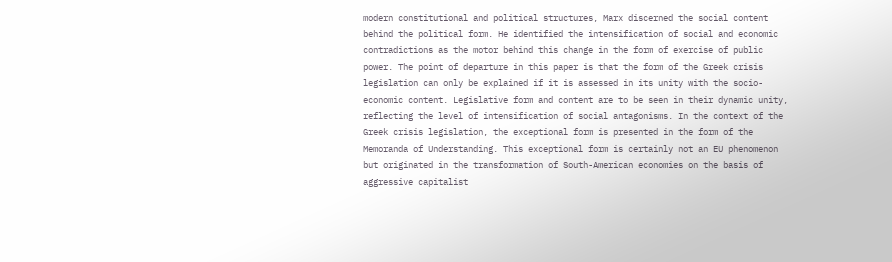modern constitutional and political structures, Marx discerned the social content behind the political form. He identified the intensification of social and economic contradictions as the motor behind this change in the form of exercise of public power. The point of departure in this paper is that the form of the Greek crisis legislation can only be explained if it is assessed in its unity with the socio-economic content. Legislative form and content are to be seen in their dynamic unity, reflecting the level of intensification of social antagonisms. In the context of the Greek crisis legislation, the exceptional form is presented in the form of the Memoranda of Understanding. This exceptional form is certainly not an EU phenomenon but originated in the transformation of South-American economies on the basis of aggressive capitalist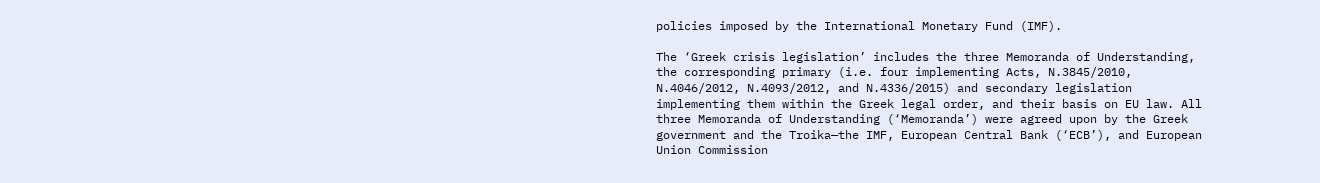policies imposed by the International Monetary Fund (IMF).

The ‘Greek crisis legislation’ includes the three Memoranda of Understanding, the corresponding primary (i.e. four implementing Acts, N.3845/2010, N.4046/2012, N.4093/2012, and N.4336/2015) and secondary legislation implementing them within the Greek legal order, and their basis on EU law. All three Memoranda of Understanding (‘Memoranda’) were agreed upon by the Greek government and the Troika—the IMF, European Central Bank (‘ECB’), and European Union Commission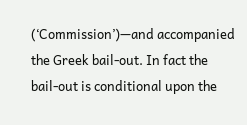(‘Commission’)—and accompanied the Greek bail-out. In fact the bail-out is conditional upon the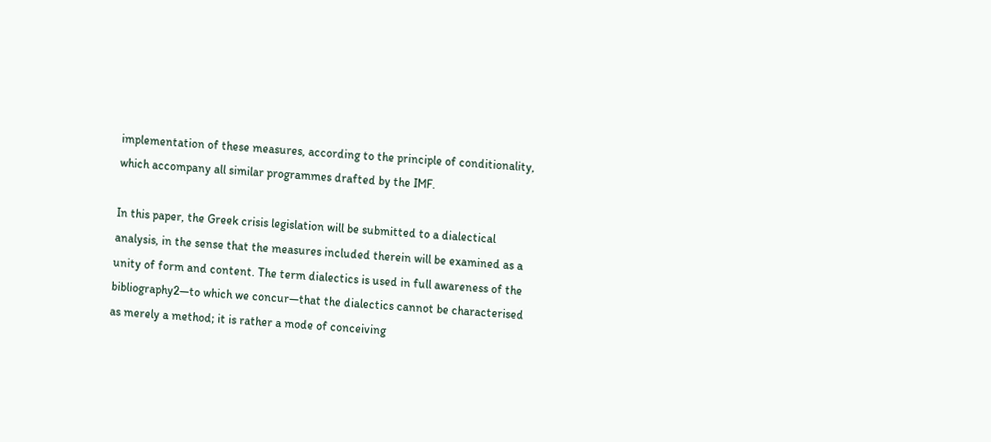implementation of these measures, according to the principle of conditionality, which accompany all similar programmes drafted by the IMF.

In this paper, the Greek crisis legislation will be submitted to a dialectical analysis, in the sense that the measures included therein will be examined as a unity of form and content. The term dialectics is used in full awareness of the bibliography2—to which we concur—that the dialectics cannot be characterised as merely a method; it is rather a mode of conceiving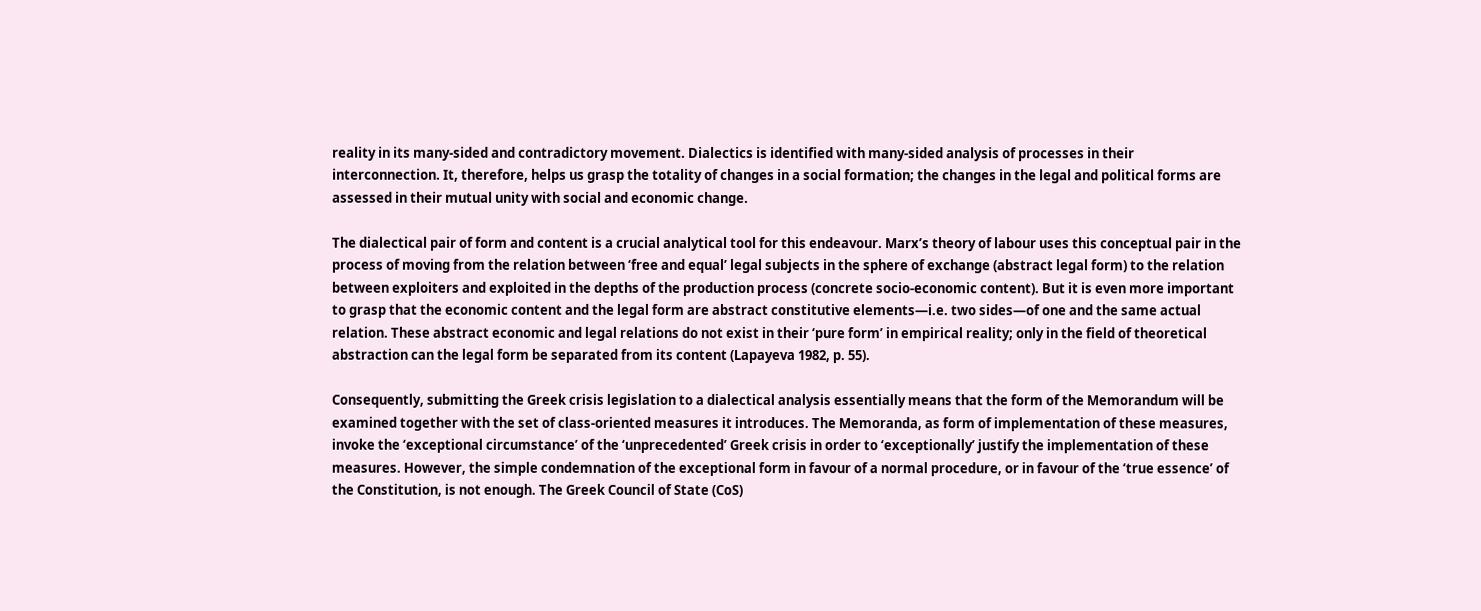reality in its many-sided and contradictory movement. Dialectics is identified with many-sided analysis of processes in their interconnection. It, therefore, helps us grasp the totality of changes in a social formation; the changes in the legal and political forms are assessed in their mutual unity with social and economic change.

The dialectical pair of form and content is a crucial analytical tool for this endeavour. Marx’s theory of labour uses this conceptual pair in the process of moving from the relation between ‘free and equal’ legal subjects in the sphere of exchange (abstract legal form) to the relation between exploiters and exploited in the depths of the production process (concrete socio-economic content). But it is even more important to grasp that the economic content and the legal form are abstract constitutive elements—i.e. two sides—of one and the same actual relation. These abstract economic and legal relations do not exist in their ‘pure form’ in empirical reality; only in the field of theoretical abstraction can the legal form be separated from its content (Lapayeva 1982, p. 55).

Consequently, submitting the Greek crisis legislation to a dialectical analysis essentially means that the form of the Memorandum will be examined together with the set of class-oriented measures it introduces. The Memoranda, as form of implementation of these measures, invoke the ‘exceptional circumstance’ of the ‘unprecedented’ Greek crisis in order to ‘exceptionally’ justify the implementation of these measures. However, the simple condemnation of the exceptional form in favour of a normal procedure, or in favour of the ‘true essence’ of the Constitution, is not enough. The Greek Council of State (CoS)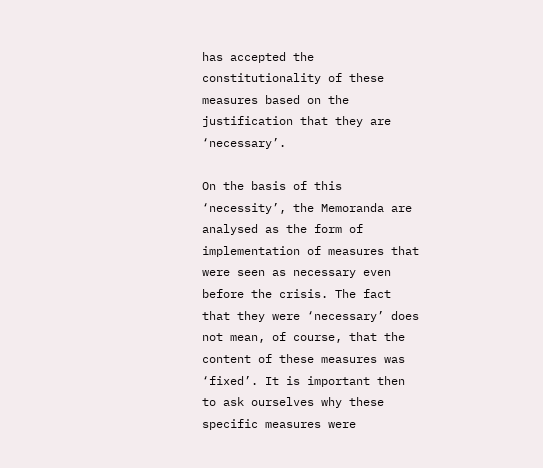has accepted the constitutionality of these measures based on the justification that they are ‘necessary’.

On the basis of this ‘necessity’, the Memoranda are analysed as the form of implementation of measures that were seen as necessary even before the crisis. The fact that they were ‘necessary’ does not mean, of course, that the content of these measures was ‘fixed’. It is important then to ask ourselves why these specific measures were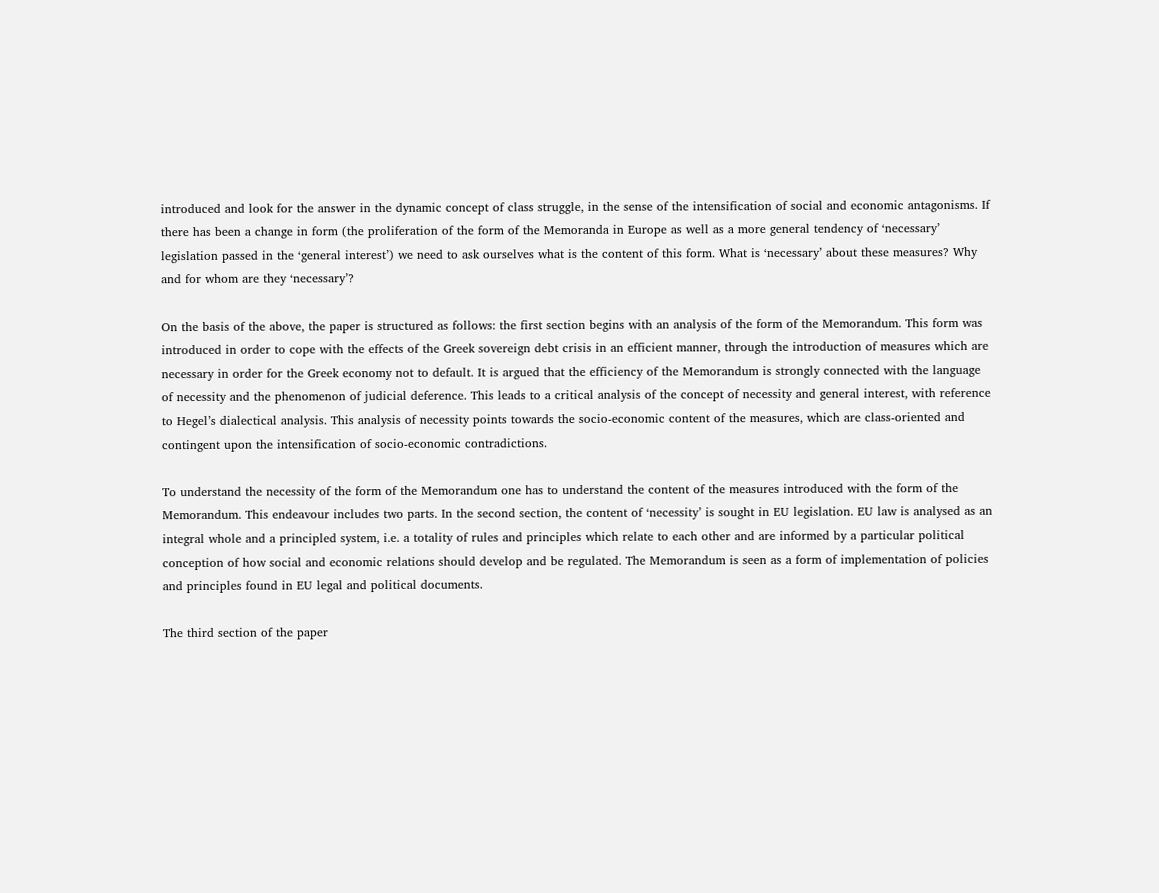introduced and look for the answer in the dynamic concept of class struggle, in the sense of the intensification of social and economic antagonisms. If there has been a change in form (the proliferation of the form of the Memoranda in Europe as well as a more general tendency of ‘necessary’ legislation passed in the ‘general interest’) we need to ask ourselves what is the content of this form. What is ‘necessary’ about these measures? Why and for whom are they ‘necessary’?

On the basis of the above, the paper is structured as follows: the first section begins with an analysis of the form of the Memorandum. This form was introduced in order to cope with the effects of the Greek sovereign debt crisis in an efficient manner, through the introduction of measures which are necessary in order for the Greek economy not to default. It is argued that the efficiency of the Memorandum is strongly connected with the language of necessity and the phenomenon of judicial deference. This leads to a critical analysis of the concept of necessity and general interest, with reference to Hegel’s dialectical analysis. This analysis of necessity points towards the socio-economic content of the measures, which are class-oriented and contingent upon the intensification of socio-economic contradictions.

To understand the necessity of the form of the Memorandum one has to understand the content of the measures introduced with the form of the Memorandum. This endeavour includes two parts. In the second section, the content of ‘necessity’ is sought in EU legislation. EU law is analysed as an integral whole and a principled system, i.e. a totality of rules and principles which relate to each other and are informed by a particular political conception of how social and economic relations should develop and be regulated. The Memorandum is seen as a form of implementation of policies and principles found in EU legal and political documents.

The third section of the paper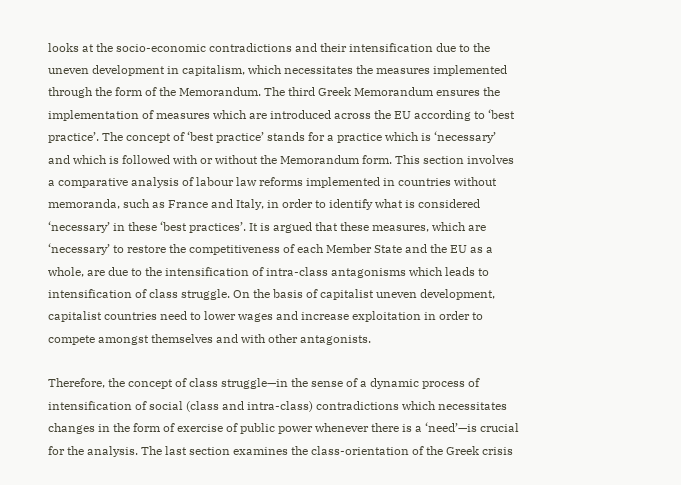looks at the socio-economic contradictions and their intensification due to the uneven development in capitalism, which necessitates the measures implemented through the form of the Memorandum. The third Greek Memorandum ensures the implementation of measures which are introduced across the EU according to ‘best practice’. The concept of ‘best practice’ stands for a practice which is ‘necessary’ and which is followed with or without the Memorandum form. This section involves a comparative analysis of labour law reforms implemented in countries without memoranda, such as France and Italy, in order to identify what is considered ‘necessary’ in these ‘best practices’. It is argued that these measures, which are ‘necessary’ to restore the competitiveness of each Member State and the EU as a whole, are due to the intensification of intra-class antagonisms which leads to intensification of class struggle. On the basis of capitalist uneven development, capitalist countries need to lower wages and increase exploitation in order to compete amongst themselves and with other antagonists.

Therefore, the concept of class struggle—in the sense of a dynamic process of intensification of social (class and intra-class) contradictions which necessitates changes in the form of exercise of public power whenever there is a ‘need’—is crucial for the analysis. The last section examines the class-orientation of the Greek crisis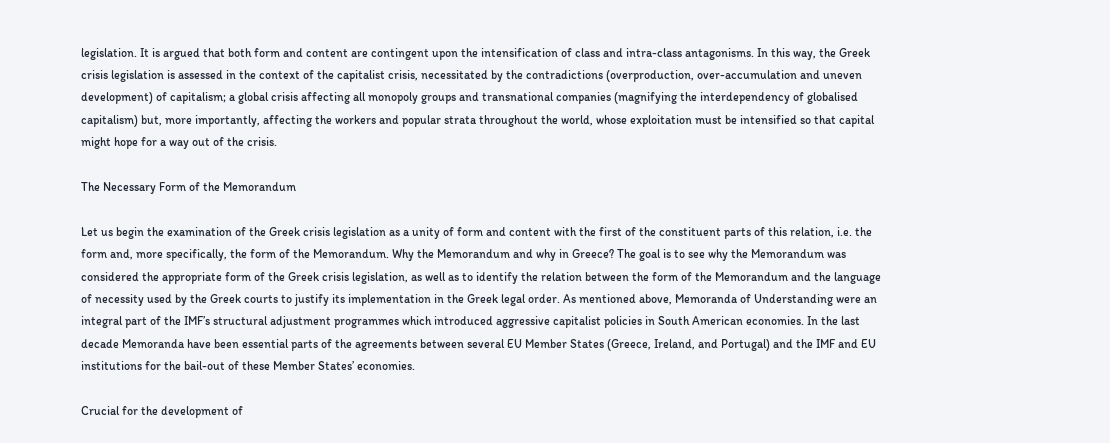legislation. It is argued that both form and content are contingent upon the intensification of class and intra-class antagonisms. In this way, the Greek crisis legislation is assessed in the context of the capitalist crisis, necessitated by the contradictions (overproduction, over-accumulation and uneven development) of capitalism; a global crisis affecting all monopoly groups and transnational companies (magnifying the interdependency of globalised capitalism) but, more importantly, affecting the workers and popular strata throughout the world, whose exploitation must be intensified so that capital might hope for a way out of the crisis.

The Necessary Form of the Memorandum

Let us begin the examination of the Greek crisis legislation as a unity of form and content with the first of the constituent parts of this relation, i.e. the form and, more specifically, the form of the Memorandum. Why the Memorandum and why in Greece? The goal is to see why the Memorandum was considered the appropriate form of the Greek crisis legislation, as well as to identify the relation between the form of the Memorandum and the language of necessity used by the Greek courts to justify its implementation in the Greek legal order. As mentioned above, Memoranda of Understanding were an integral part of the IMF’s structural adjustment programmes which introduced aggressive capitalist policies in South American economies. In the last decade Memoranda have been essential parts of the agreements between several EU Member States (Greece, Ireland, and Portugal) and the IMF and EU institutions for the bail-out of these Member States’ economies.

Crucial for the development of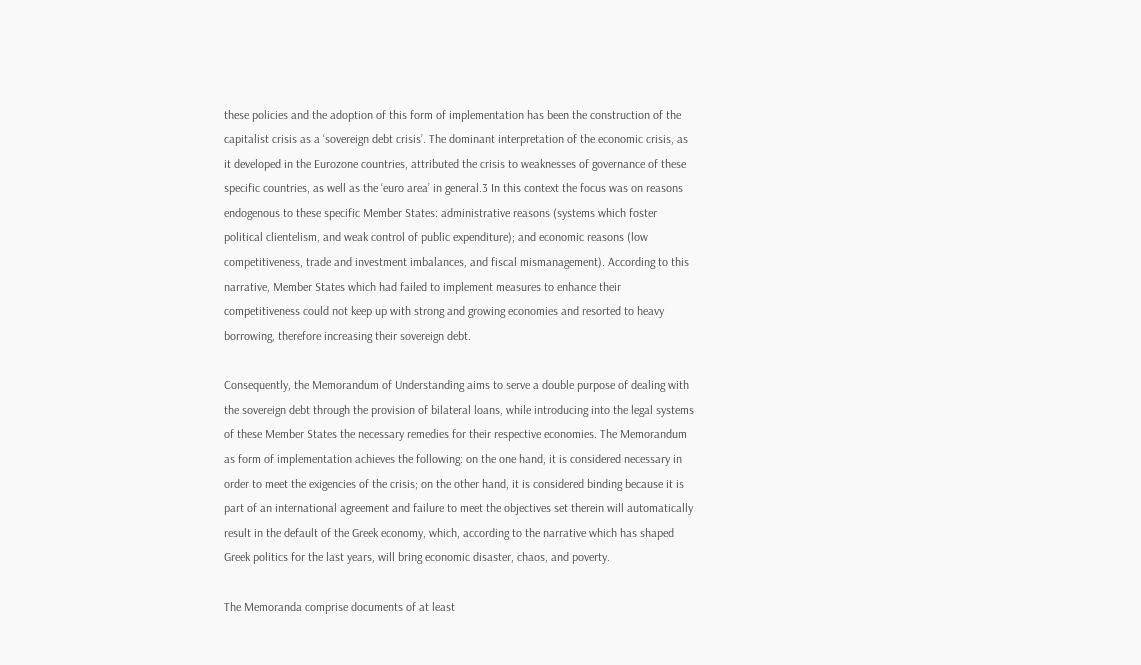these policies and the adoption of this form of implementation has been the construction of the capitalist crisis as a ‘sovereign debt crisis’. The dominant interpretation of the economic crisis, as it developed in the Eurozone countries, attributed the crisis to weaknesses of governance of these specific countries, as well as the ‘euro area’ in general.3 In this context the focus was on reasons endogenous to these specific Member States: administrative reasons (systems which foster political clientelism, and weak control of public expenditure); and economic reasons (low competitiveness, trade and investment imbalances, and fiscal mismanagement). According to this narrative, Member States which had failed to implement measures to enhance their competitiveness could not keep up with strong and growing economies and resorted to heavy borrowing, therefore increasing their sovereign debt.

Consequently, the Memorandum of Understanding aims to serve a double purpose of dealing with the sovereign debt through the provision of bilateral loans, while introducing into the legal systems of these Member States the necessary remedies for their respective economies. The Memorandum as form of implementation achieves the following: on the one hand, it is considered necessary in order to meet the exigencies of the crisis; on the other hand, it is considered binding because it is part of an international agreement and failure to meet the objectives set therein will automatically result in the default of the Greek economy, which, according to the narrative which has shaped Greek politics for the last years, will bring economic disaster, chaos, and poverty.

The Memoranda comprise documents of at least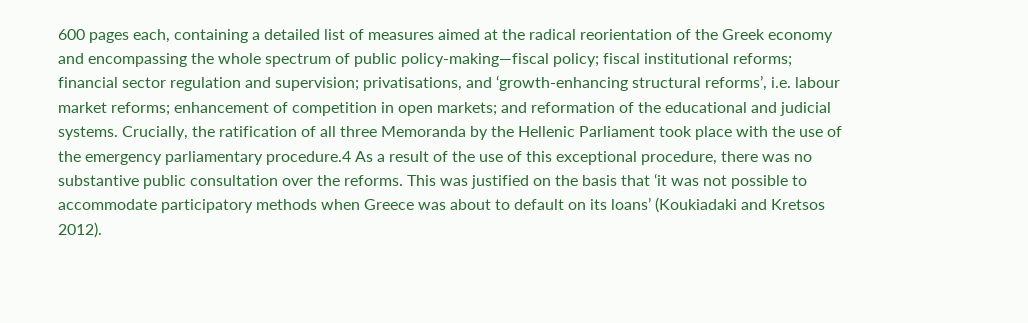600 pages each, containing a detailed list of measures aimed at the radical reorientation of the Greek economy and encompassing the whole spectrum of public policy-making—fiscal policy; fiscal institutional reforms; financial sector regulation and supervision; privatisations, and ‘growth-enhancing structural reforms’, i.e. labour market reforms; enhancement of competition in open markets; and reformation of the educational and judicial systems. Crucially, the ratification of all three Memoranda by the Hellenic Parliament took place with the use of the emergency parliamentary procedure.4 As a result of the use of this exceptional procedure, there was no substantive public consultation over the reforms. This was justified on the basis that ‘it was not possible to accommodate participatory methods when Greece was about to default on its loans’ (Koukiadaki and Kretsos 2012).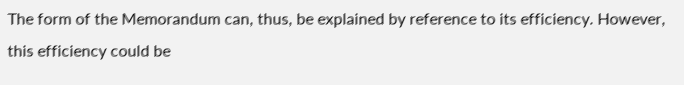The form of the Memorandum can, thus, be explained by reference to its efficiency. However, this efficiency could be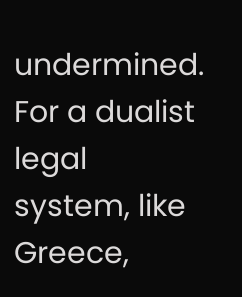undermined. For a dualist legal system, like Greece,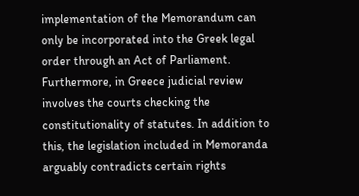implementation of the Memorandum can only be incorporated into the Greek legal order through an Act of Parliament. Furthermore, in Greece judicial review involves the courts checking the constitutionality of statutes. In addition to this, the legislation included in Memoranda arguably contradicts certain rights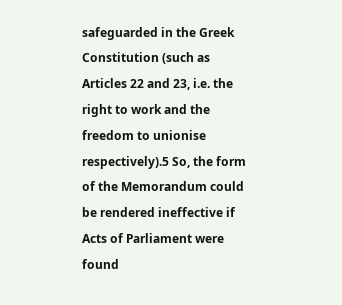safeguarded in the Greek Constitution (such as Articles 22 and 23, i.e. the right to work and the freedom to unionise respectively).5 So, the form of the Memorandum could be rendered ineffective if Acts of Parliament were found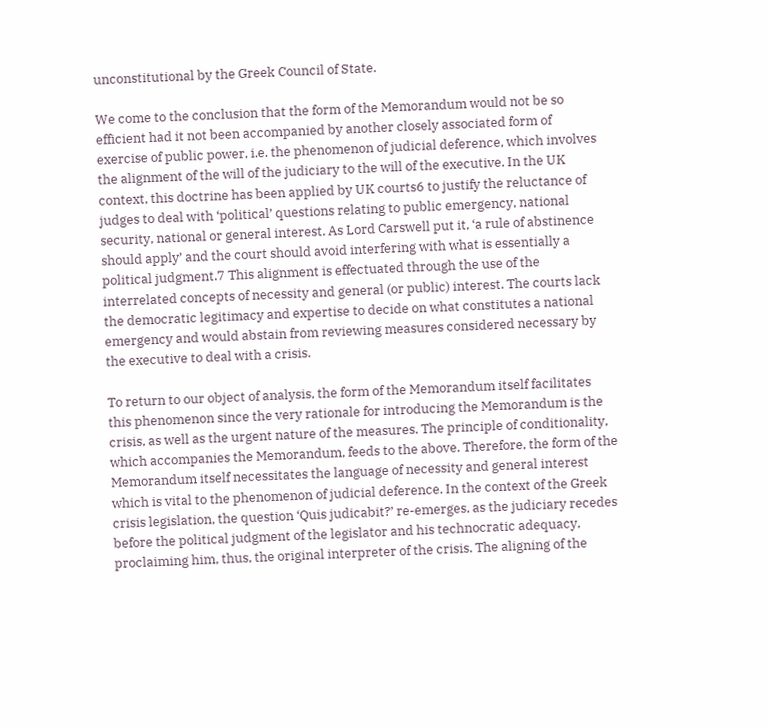unconstitutional by the Greek Council of State.

We come to the conclusion that the form of the Memorandum would not be so efficient had it not been accompanied by another closely associated form of exercise of public power, i.e. the phenomenon of judicial deference, which involves the alignment of the will of the judiciary to the will of the executive. In the UK context, this doctrine has been applied by UK courts6 to justify the reluctance of judges to deal with ‘political’ questions relating to public emergency, national security, national or general interest. As Lord Carswell put it, ‘a rule of abstinence should apply’ and the court should avoid interfering with what is essentially a political judgment.7 This alignment is effectuated through the use of the interrelated concepts of necessity and general (or public) interest. The courts lack the democratic legitimacy and expertise to decide on what constitutes a national emergency and would abstain from reviewing measures considered necessary by the executive to deal with a crisis.

To return to our object of analysis, the form of the Memorandum itself facilitates this phenomenon since the very rationale for introducing the Memorandum is the crisis, as well as the urgent nature of the measures. The principle of conditionality, which accompanies the Memorandum, feeds to the above. Therefore, the form of the Memorandum itself necessitates the language of necessity and general interest which is vital to the phenomenon of judicial deference. In the context of the Greek crisis legislation, the question ‘Quis judicabit?’ re-emerges, as the judiciary recedes before the political judgment of the legislator and his technocratic adequacy, proclaiming him, thus, the original interpreter of the crisis. The aligning of the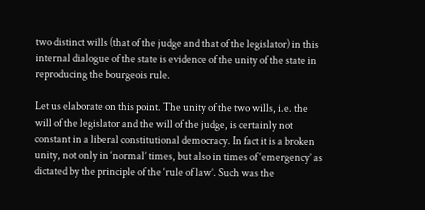two distinct wills (that of the judge and that of the legislator) in this internal dialogue of the state is evidence of the unity of the state in reproducing the bourgeois rule.

Let us elaborate on this point. The unity of the two wills, i.e. the will of the legislator and the will of the judge, is certainly not constant in a liberal constitutional democracy. In fact it is a broken unity, not only in ‘normal’ times, but also in times of ‘emergency’ as dictated by the principle of the ‘rule of law’. Such was the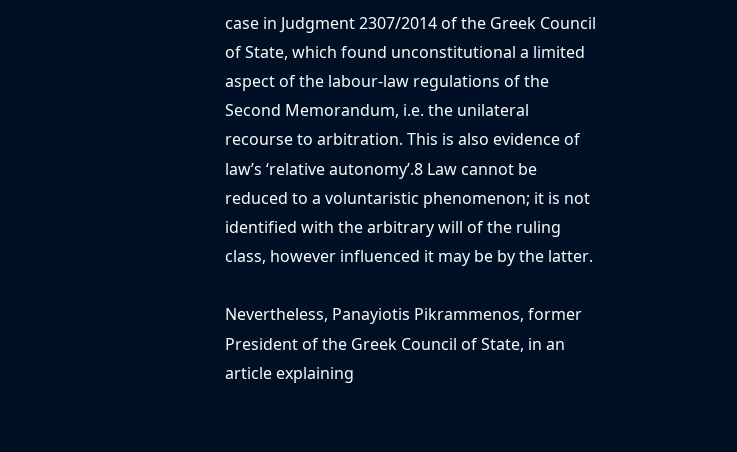case in Judgment 2307/2014 of the Greek Council of State, which found unconstitutional a limited aspect of the labour-law regulations of the Second Memorandum, i.e. the unilateral recourse to arbitration. This is also evidence of law’s ‘relative autonomy’.8 Law cannot be reduced to a voluntaristic phenomenon; it is not identified with the arbitrary will of the ruling class, however influenced it may be by the latter.

Nevertheless, Panayiotis Pikrammenos, former President of the Greek Council of State, in an article explaining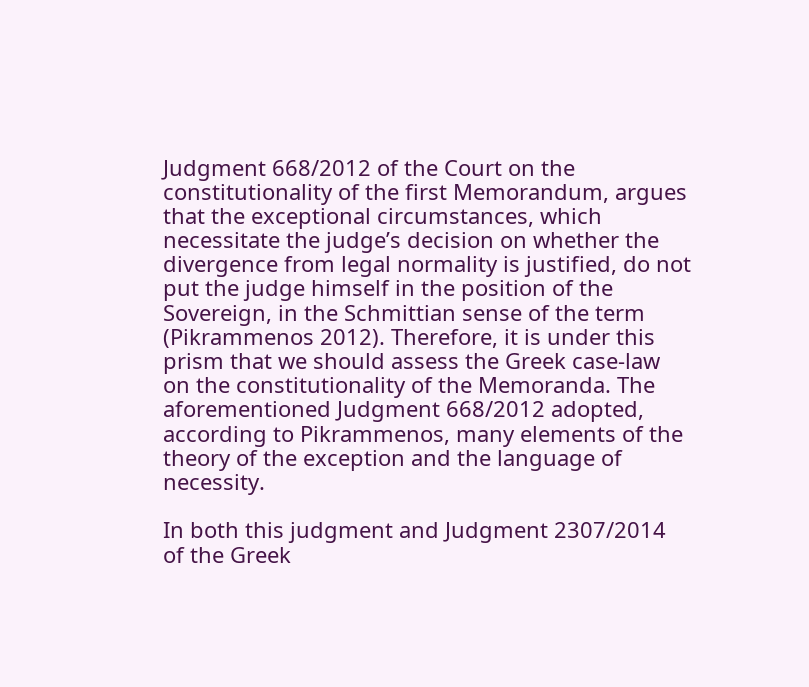Judgment 668/2012 of the Court on the constitutionality of the first Memorandum, argues that the exceptional circumstances, which necessitate the judge’s decision on whether the divergence from legal normality is justified, do not put the judge himself in the position of the Sovereign, in the Schmittian sense of the term (Pikrammenos 2012). Therefore, it is under this prism that we should assess the Greek case-law on the constitutionality of the Memoranda. The aforementioned Judgment 668/2012 adopted, according to Pikrammenos, many elements of the theory of the exception and the language of necessity.

In both this judgment and Judgment 2307/2014 of the Greek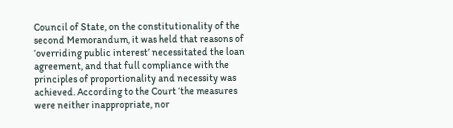Council of State, on the constitutionality of the second Memorandum, it was held that reasons of ‘overriding public interest’ necessitated the loan agreement, and that full compliance with the principles of proportionality and necessity was achieved. According to the Court ‘the measures were neither inappropriate, nor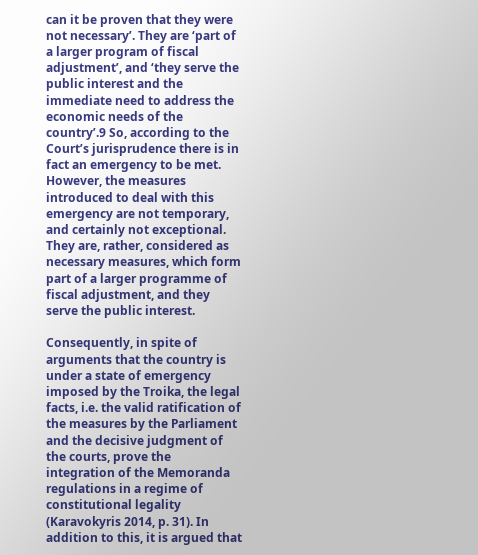can it be proven that they were not necessary’. They are ‘part of a larger program of fiscal adjustment’, and ‘they serve the public interest and the immediate need to address the economic needs of the country’.9 So, according to the Court’s jurisprudence there is in fact an emergency to be met. However, the measures introduced to deal with this emergency are not temporary, and certainly not exceptional. They are, rather, considered as necessary measures, which form part of a larger programme of fiscal adjustment, and they serve the public interest.

Consequently, in spite of arguments that the country is under a state of emergency imposed by the Troika, the legal facts, i.e. the valid ratification of the measures by the Parliament and the decisive judgment of the courts, prove the integration of the Memoranda regulations in a regime of constitutional legality (Karavokyris 2014, p. 31). In addition to this, it is argued that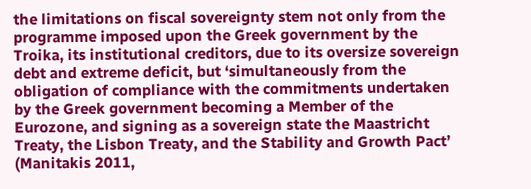the limitations on fiscal sovereignty stem not only from the programme imposed upon the Greek government by the Troika, its institutional creditors, due to its oversize sovereign debt and extreme deficit, but ‘simultaneously from the obligation of compliance with the commitments undertaken by the Greek government becoming a Member of the Eurozone, and signing as a sovereign state the Maastricht Treaty, the Lisbon Treaty, and the Stability and Growth Pact’ (Manitakis 2011,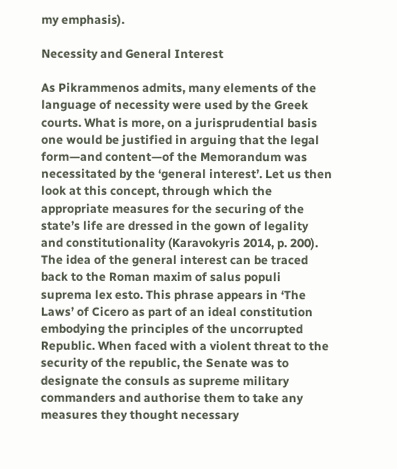my emphasis).

Necessity and General Interest

As Pikrammenos admits, many elements of the language of necessity were used by the Greek courts. What is more, on a jurisprudential basis one would be justified in arguing that the legal form—and content—of the Memorandum was necessitated by the ‘general interest’. Let us then look at this concept, through which the appropriate measures for the securing of the state’s life are dressed in the gown of legality and constitutionality (Karavokyris 2014, p. 200). The idea of the general interest can be traced back to the Roman maxim of salus populi suprema lex esto. This phrase appears in ‘The Laws’ of Cicero as part of an ideal constitution embodying the principles of the uncorrupted Republic. When faced with a violent threat to the security of the republic, the Senate was to designate the consuls as supreme military commanders and authorise them to take any measures they thought necessary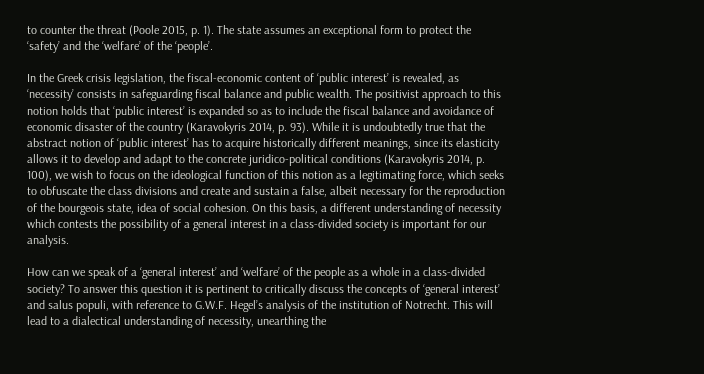to counter the threat (Poole 2015, p. 1). The state assumes an exceptional form to protect the ‘safety’ and the ‘welfare’ of the ‘people’.

In the Greek crisis legislation, the fiscal-economic content of ‘public interest’ is revealed, as ‘necessity’ consists in safeguarding fiscal balance and public wealth. The positivist approach to this notion holds that ‘public interest’ is expanded so as to include the fiscal balance and avoidance of economic disaster of the country (Karavokyris 2014, p. 93). While it is undoubtedly true that the abstract notion of ‘public interest’ has to acquire historically different meanings, since its elasticity allows it to develop and adapt to the concrete juridico-political conditions (Karavokyris 2014, p. 100), we wish to focus on the ideological function of this notion as a legitimating force, which seeks to obfuscate the class divisions and create and sustain a false, albeit necessary for the reproduction of the bourgeois state, idea of social cohesion. On this basis, a different understanding of necessity which contests the possibility of a general interest in a class-divided society is important for our analysis.

How can we speak of a ‘general interest’ and ‘welfare’ of the people as a whole in a class-divided society? To answer this question it is pertinent to critically discuss the concepts of ‘general interest’ and salus populi, with reference to G.W.F. Hegel’s analysis of the institution of Notrecht. This will lead to a dialectical understanding of necessity, unearthing the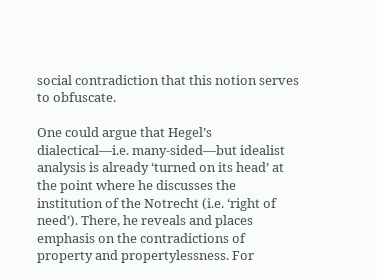social contradiction that this notion serves to obfuscate.

One could argue that Hegel’s dialectical—i.e. many-sided—but idealist analysis is already ‘turned on its head’ at the point where he discusses the institution of the Notrecht (i.e. ‘right of need’). There, he reveals and places emphasis on the contradictions of property and propertylessness. For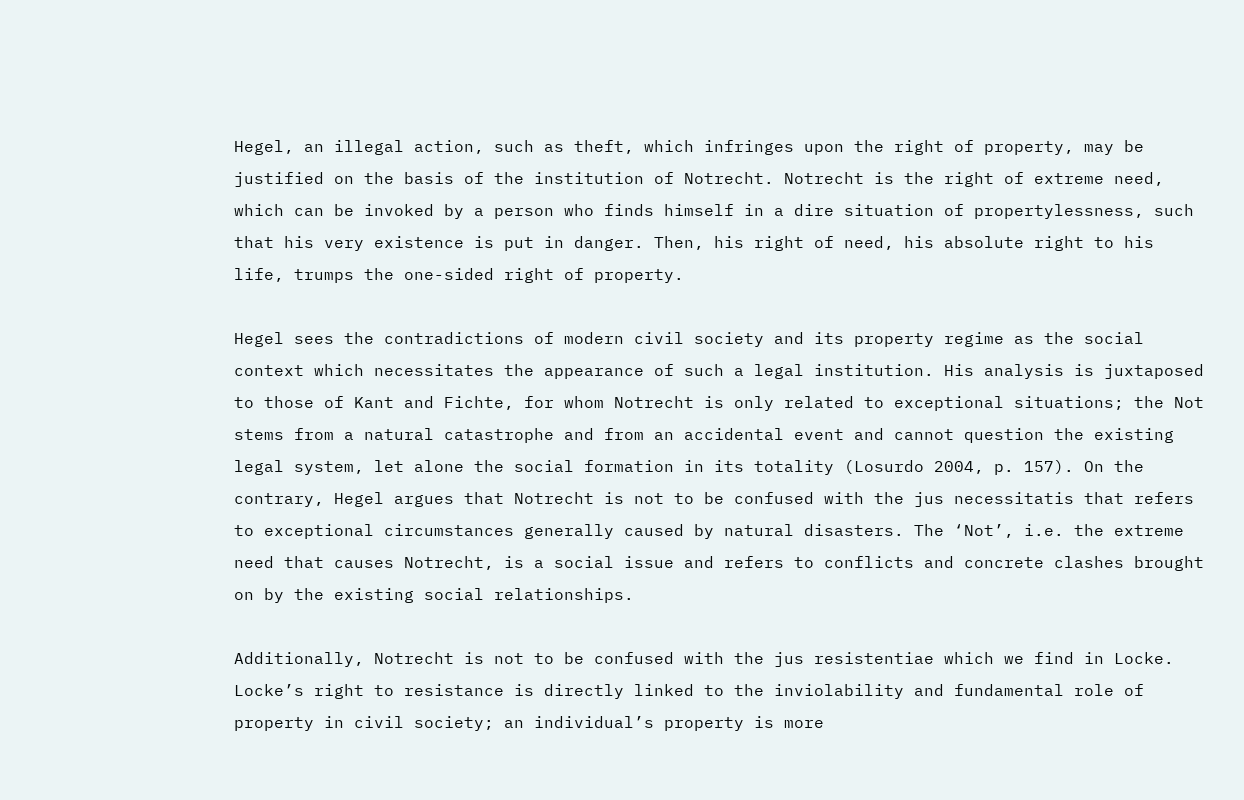Hegel, an illegal action, such as theft, which infringes upon the right of property, may be justified on the basis of the institution of Notrecht. Notrecht is the right of extreme need, which can be invoked by a person who finds himself in a dire situation of propertylessness, such that his very existence is put in danger. Then, his right of need, his absolute right to his life, trumps the one-sided right of property.

Hegel sees the contradictions of modern civil society and its property regime as the social context which necessitates the appearance of such a legal institution. His analysis is juxtaposed to those of Kant and Fichte, for whom Notrecht is only related to exceptional situations; the Not stems from a natural catastrophe and from an accidental event and cannot question the existing legal system, let alone the social formation in its totality (Losurdo 2004, p. 157). On the contrary, Hegel argues that Notrecht is not to be confused with the jus necessitatis that refers to exceptional circumstances generally caused by natural disasters. The ‘Not’, i.e. the extreme need that causes Notrecht, is a social issue and refers to conflicts and concrete clashes brought on by the existing social relationships.

Additionally, Notrecht is not to be confused with the jus resistentiae which we find in Locke. Locke’s right to resistance is directly linked to the inviolability and fundamental role of property in civil society; an individual’s property is more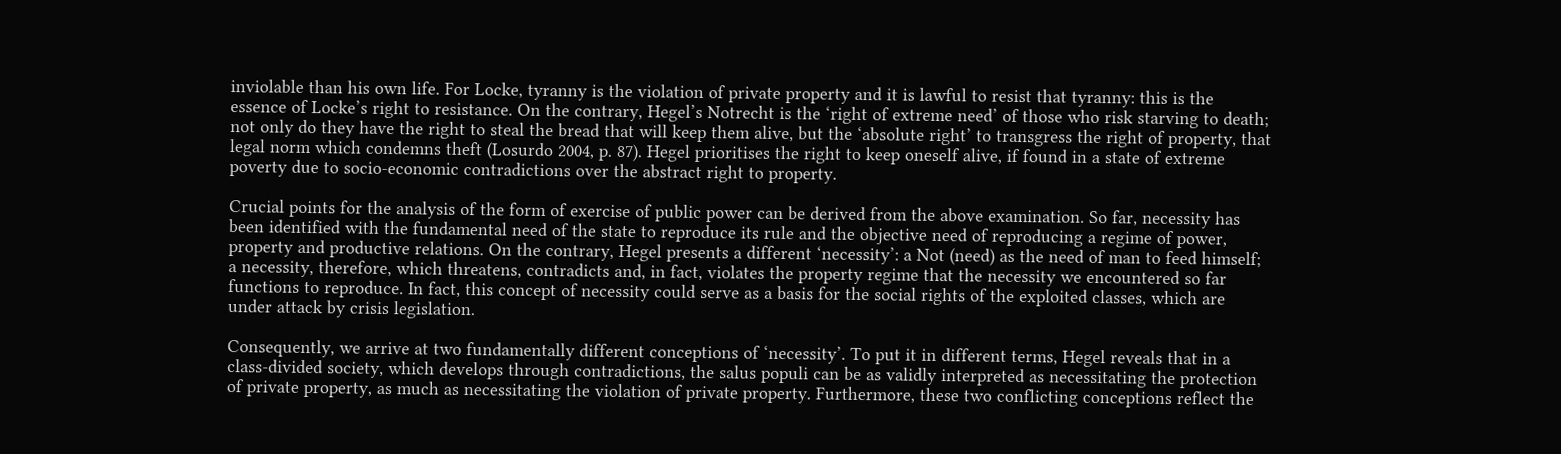inviolable than his own life. For Locke, tyranny is the violation of private property and it is lawful to resist that tyranny: this is the essence of Locke’s right to resistance. On the contrary, Hegel’s Notrecht is the ‘right of extreme need’ of those who risk starving to death; not only do they have the right to steal the bread that will keep them alive, but the ‘absolute right’ to transgress the right of property, that legal norm which condemns theft (Losurdo 2004, p. 87). Hegel prioritises the right to keep oneself alive, if found in a state of extreme poverty due to socio-economic contradictions over the abstract right to property.

Crucial points for the analysis of the form of exercise of public power can be derived from the above examination. So far, necessity has been identified with the fundamental need of the state to reproduce its rule and the objective need of reproducing a regime of power, property and productive relations. On the contrary, Hegel presents a different ‘necessity’: a Not (need) as the need of man to feed himself; a necessity, therefore, which threatens, contradicts and, in fact, violates the property regime that the necessity we encountered so far functions to reproduce. In fact, this concept of necessity could serve as a basis for the social rights of the exploited classes, which are under attack by crisis legislation.

Consequently, we arrive at two fundamentally different conceptions of ‘necessity’. To put it in different terms, Hegel reveals that in a class-divided society, which develops through contradictions, the salus populi can be as validly interpreted as necessitating the protection of private property, as much as necessitating the violation of private property. Furthermore, these two conflicting conceptions reflect the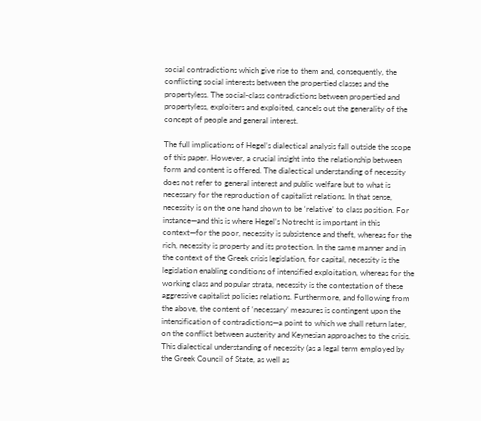social contradictions which give rise to them and, consequently, the conflicting social interests between the propertied classes and the propertyless. The social-class contradictions between propertied and propertyless, exploiters and exploited, cancels out the generality of the concept of people and general interest.

The full implications of Hegel’s dialectical analysis fall outside the scope of this paper. However, a crucial insight into the relationship between form and content is offered. The dialectical understanding of necessity does not refer to general interest and public welfare but to what is necessary for the reproduction of capitalist relations. In that sense, necessity is on the one hand shown to be ‘relative’ to class position. For instance—and this is where Hegel’s Notrecht is important in this context—for the poor, necessity is subsistence and theft, whereas for the rich, necessity is property and its protection. In the same manner and in the context of the Greek crisis legislation, for capital, necessity is the legislation enabling conditions of intensified exploitation, whereas for the working class and popular strata, necessity is the contestation of these aggressive capitalist policies relations. Furthermore, and following from the above, the content of ‘necessary’ measures is contingent upon the intensification of contradictions—a point to which we shall return later, on the conflict between austerity and Keynesian approaches to the crisis. This dialectical understanding of necessity (as a legal term employed by the Greek Council of State, as well as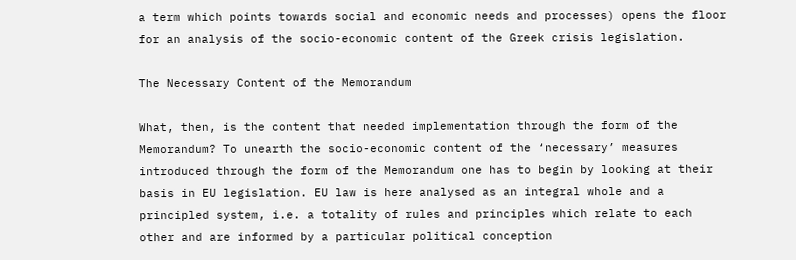a term which points towards social and economic needs and processes) opens the floor for an analysis of the socio-economic content of the Greek crisis legislation.

The Necessary Content of the Memorandum

What, then, is the content that needed implementation through the form of the Memorandum? To unearth the socio-economic content of the ‘necessary’ measures introduced through the form of the Memorandum one has to begin by looking at their basis in EU legislation. EU law is here analysed as an integral whole and a principled system, i.e. a totality of rules and principles which relate to each other and are informed by a particular political conception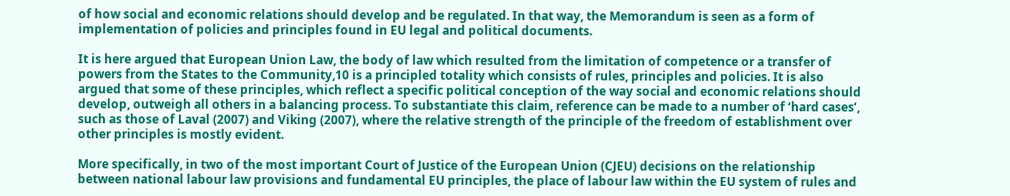of how social and economic relations should develop and be regulated. In that way, the Memorandum is seen as a form of implementation of policies and principles found in EU legal and political documents.

It is here argued that European Union Law, the body of law which resulted from the limitation of competence or a transfer of powers from the States to the Community,10 is a principled totality which consists of rules, principles and policies. It is also argued that some of these principles, which reflect a specific political conception of the way social and economic relations should develop, outweigh all others in a balancing process. To substantiate this claim, reference can be made to a number of ‘hard cases’, such as those of Laval (2007) and Viking (2007), where the relative strength of the principle of the freedom of establishment over other principles is mostly evident.

More specifically, in two of the most important Court of Justice of the European Union (CJEU) decisions on the relationship between national labour law provisions and fundamental EU principles, the place of labour law within the EU system of rules and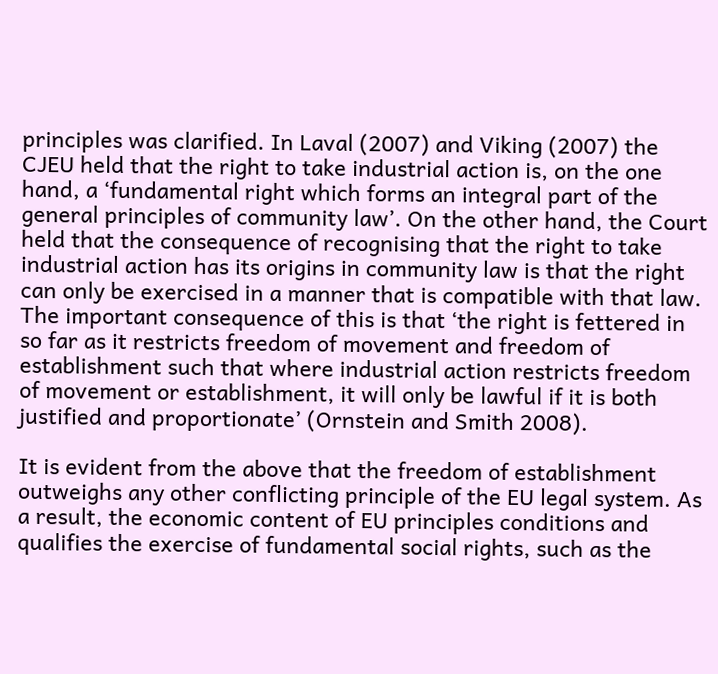principles was clarified. In Laval (2007) and Viking (2007) the CJEU held that the right to take industrial action is, on the one hand, a ‘fundamental right which forms an integral part of the general principles of community law’. On the other hand, the Court held that the consequence of recognising that the right to take industrial action has its origins in community law is that the right can only be exercised in a manner that is compatible with that law. The important consequence of this is that ‘the right is fettered in so far as it restricts freedom of movement and freedom of establishment such that where industrial action restricts freedom of movement or establishment, it will only be lawful if it is both justified and proportionate’ (Ornstein and Smith 2008).

It is evident from the above that the freedom of establishment outweighs any other conflicting principle of the EU legal system. As a result, the economic content of EU principles conditions and qualifies the exercise of fundamental social rights, such as the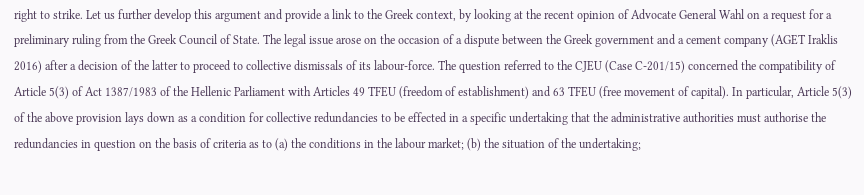right to strike. Let us further develop this argument and provide a link to the Greek context, by looking at the recent opinion of Advocate General Wahl on a request for a preliminary ruling from the Greek Council of State. The legal issue arose on the occasion of a dispute between the Greek government and a cement company (AGET Iraklis 2016) after a decision of the latter to proceed to collective dismissals of its labour-force. The question referred to the CJEU (Case C-201/15) concerned the compatibility of Article 5(3) of Act 1387/1983 of the Hellenic Parliament with Articles 49 TFEU (freedom of establishment) and 63 TFEU (free movement of capital). In particular, Article 5(3) of the above provision lays down as a condition for collective redundancies to be effected in a specific undertaking that the administrative authorities must authorise the redundancies in question on the basis of criteria as to (a) the conditions in the labour market; (b) the situation of the undertaking;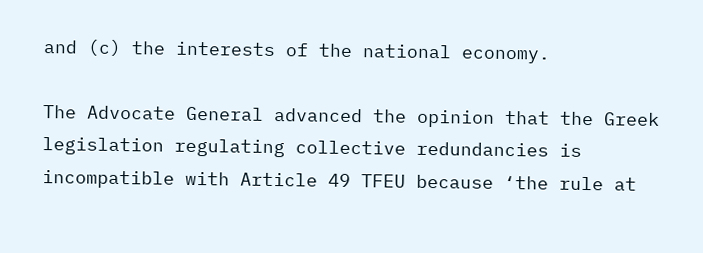and (c) the interests of the national economy.

The Advocate General advanced the opinion that the Greek legislation regulating collective redundancies is incompatible with Article 49 TFEU because ‘the rule at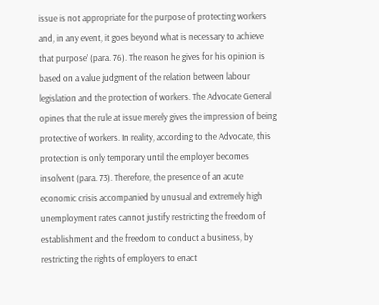issue is not appropriate for the purpose of protecting workers and, in any event, it goes beyond what is necessary to achieve that purpose’ (para. 76). The reason he gives for his opinion is based on a value judgment of the relation between labour legislation and the protection of workers. The Advocate General opines that the rule at issue merely gives the impression of being protective of workers. In reality, according to the Advocate, this protection is only temporary until the employer becomes insolvent (para. 73). Therefore, the presence of an acute economic crisis accompanied by unusual and extremely high unemployment rates cannot justify restricting the freedom of establishment and the freedom to conduct a business, by restricting the rights of employers to enact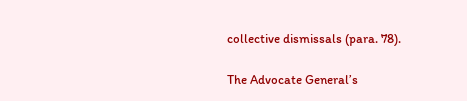collective dismissals (para. 78).

The Advocate General’s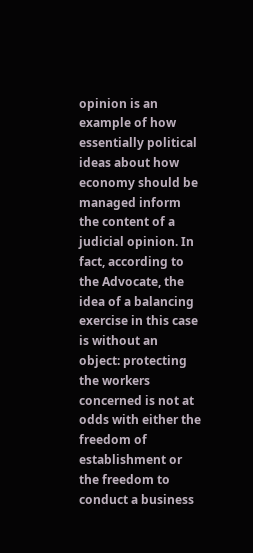opinion is an example of how essentially political ideas about how economy should be managed inform the content of a judicial opinion. In fact, according to the Advocate, the idea of a balancing exercise in this case is without an object: protecting the workers concerned is not at odds with either the freedom of establishment or the freedom to conduct a business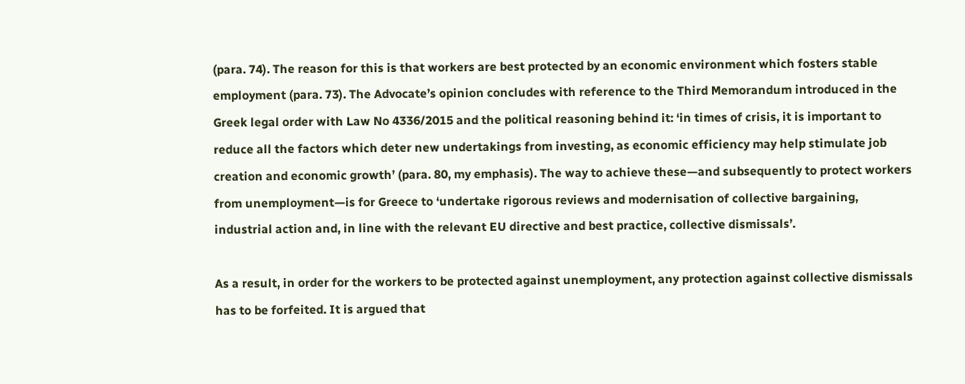(para. 74). The reason for this is that workers are best protected by an economic environment which fosters stable employment (para. 73). The Advocate’s opinion concludes with reference to the Third Memorandum introduced in the Greek legal order with Law No 4336/2015 and the political reasoning behind it: ‘in times of crisis, it is important to reduce all the factors which deter new undertakings from investing, as economic efficiency may help stimulate job creation and economic growth’ (para. 80, my emphasis). The way to achieve these—and subsequently to protect workers from unemployment—is for Greece to ‘undertake rigorous reviews and modernisation of collective bargaining, industrial action and, in line with the relevant EU directive and best practice, collective dismissals’.

As a result, in order for the workers to be protected against unemployment, any protection against collective dismissals has to be forfeited. It is argued that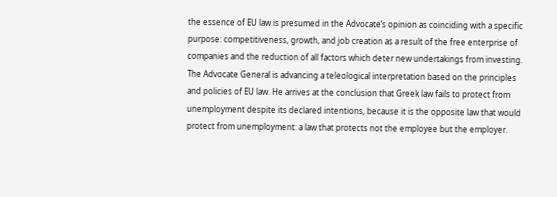the essence of EU law is presumed in the Advocate’s opinion as coinciding with a specific purpose: competitiveness, growth, and job creation as a result of the free enterprise of companies and the reduction of all factors which deter new undertakings from investing. The Advocate General is advancing a teleological interpretation based on the principles and policies of EU law. He arrives at the conclusion that Greek law fails to protect from unemployment despite its declared intentions, because it is the opposite law that would protect from unemployment: a law that protects not the employee but the employer.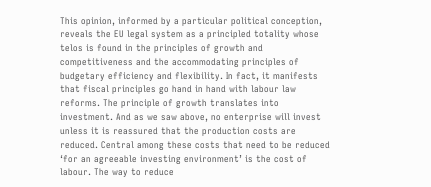This opinion, informed by a particular political conception, reveals the EU legal system as a principled totality whose telos is found in the principles of growth and competitiveness and the accommodating principles of budgetary efficiency and flexibility. In fact, it manifests that fiscal principles go hand in hand with labour law reforms. The principle of growth translates into investment. And as we saw above, no enterprise will invest unless it is reassured that the production costs are reduced. Central among these costs that need to be reduced ‘for an agreeable investing environment’ is the cost of labour. The way to reduce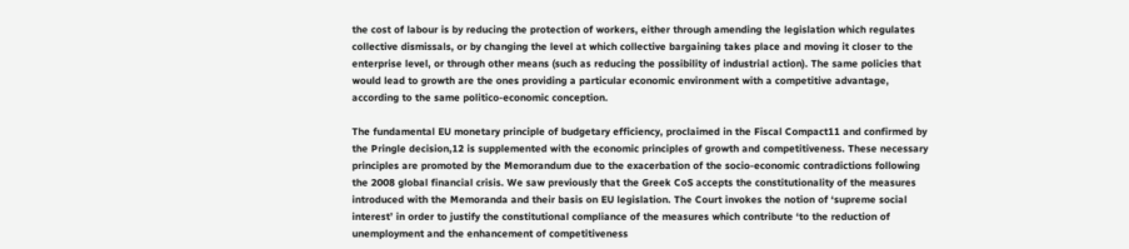the cost of labour is by reducing the protection of workers, either through amending the legislation which regulates collective dismissals, or by changing the level at which collective bargaining takes place and moving it closer to the enterprise level, or through other means (such as reducing the possibility of industrial action). The same policies that would lead to growth are the ones providing a particular economic environment with a competitive advantage, according to the same politico-economic conception.

The fundamental EU monetary principle of budgetary efficiency, proclaimed in the Fiscal Compact11 and confirmed by the Pringle decision,12 is supplemented with the economic principles of growth and competitiveness. These necessary principles are promoted by the Memorandum due to the exacerbation of the socio-economic contradictions following the 2008 global financial crisis. We saw previously that the Greek CoS accepts the constitutionality of the measures introduced with the Memoranda and their basis on EU legislation. The Court invokes the notion of ‘supreme social interest’ in order to justify the constitutional compliance of the measures which contribute ‘to the reduction of unemployment and the enhancement of competitiveness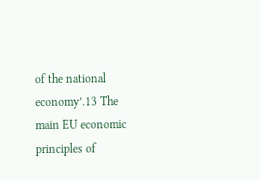of the national economy’.13 The main EU economic principles of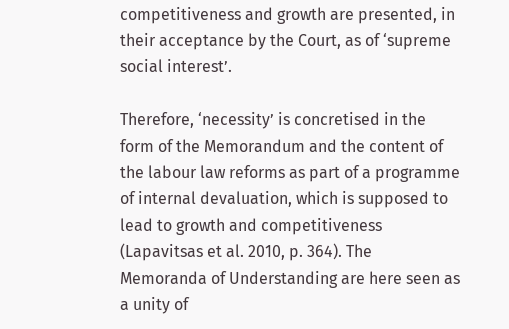competitiveness and growth are presented, in their acceptance by the Court, as of ‘supreme social interest’.

Therefore, ‘necessity’ is concretised in the form of the Memorandum and the content of the labour law reforms as part of a programme of internal devaluation, which is supposed to lead to growth and competitiveness (Lapavitsas et al. 2010, p. 364). The Memoranda of Understanding are here seen as a unity of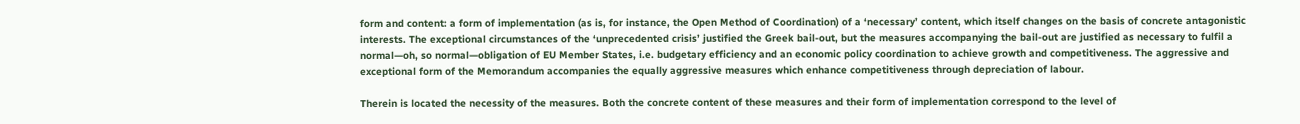form and content: a form of implementation (as is, for instance, the Open Method of Coordination) of a ‘necessary’ content, which itself changes on the basis of concrete antagonistic interests. The exceptional circumstances of the ‘unprecedented crisis’ justified the Greek bail-out, but the measures accompanying the bail-out are justified as necessary to fulfil a normal—oh, so normal—obligation of EU Member States, i.e. budgetary efficiency and an economic policy coordination to achieve growth and competitiveness. The aggressive and exceptional form of the Memorandum accompanies the equally aggressive measures which enhance competitiveness through depreciation of labour.

Therein is located the necessity of the measures. Both the concrete content of these measures and their form of implementation correspond to the level of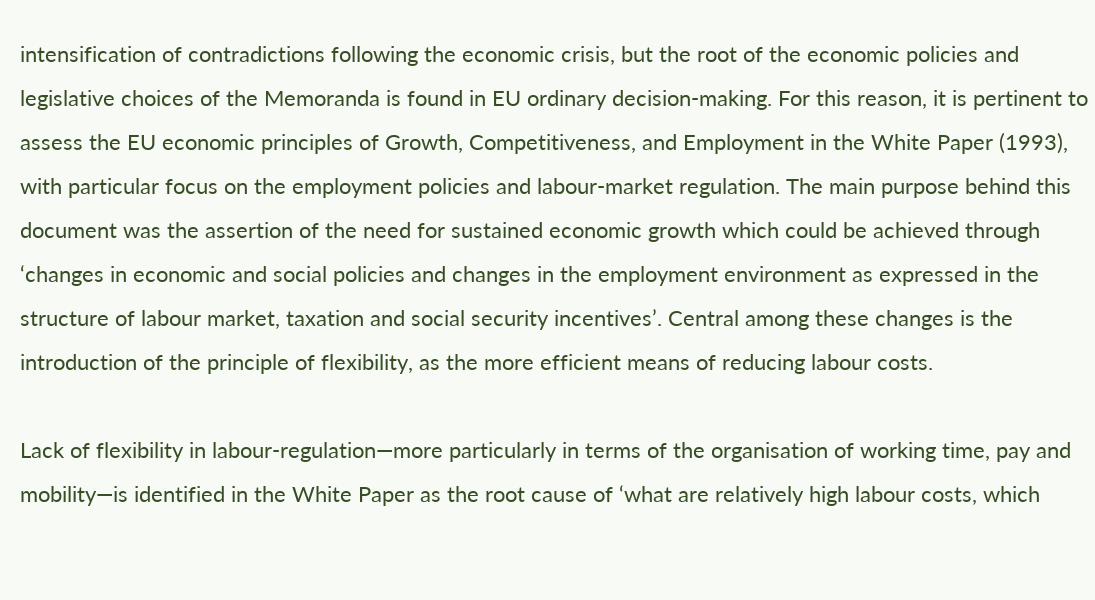intensification of contradictions following the economic crisis, but the root of the economic policies and legislative choices of the Memoranda is found in EU ordinary decision-making. For this reason, it is pertinent to assess the EU economic principles of Growth, Competitiveness, and Employment in the White Paper (1993), with particular focus on the employment policies and labour-market regulation. The main purpose behind this document was the assertion of the need for sustained economic growth which could be achieved through ‘changes in economic and social policies and changes in the employment environment as expressed in the structure of labour market, taxation and social security incentives’. Central among these changes is the introduction of the principle of flexibility, as the more efficient means of reducing labour costs.

Lack of flexibility in labour-regulation—more particularly in terms of the organisation of working time, pay and mobility—is identified in the White Paper as the root cause of ‘what are relatively high labour costs, which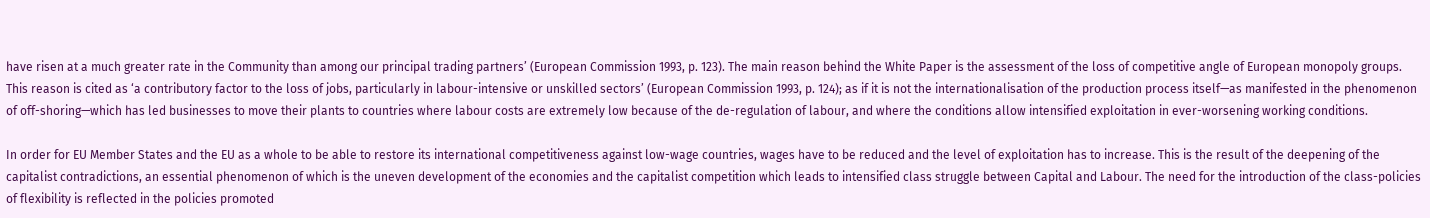have risen at a much greater rate in the Community than among our principal trading partners’ (European Commission 1993, p. 123). The main reason behind the White Paper is the assessment of the loss of competitive angle of European monopoly groups. This reason is cited as ‘a contributory factor to the loss of jobs, particularly in labour-intensive or unskilled sectors’ (European Commission 1993, p. 124); as if it is not the internationalisation of the production process itself—as manifested in the phenomenon of off-shoring—which has led businesses to move their plants to countries where labour costs are extremely low because of the de-regulation of labour, and where the conditions allow intensified exploitation in ever-worsening working conditions.

In order for EU Member States and the EU as a whole to be able to restore its international competitiveness against low-wage countries, wages have to be reduced and the level of exploitation has to increase. This is the result of the deepening of the capitalist contradictions, an essential phenomenon of which is the uneven development of the economies and the capitalist competition which leads to intensified class struggle between Capital and Labour. The need for the introduction of the class-policies of flexibility is reflected in the policies promoted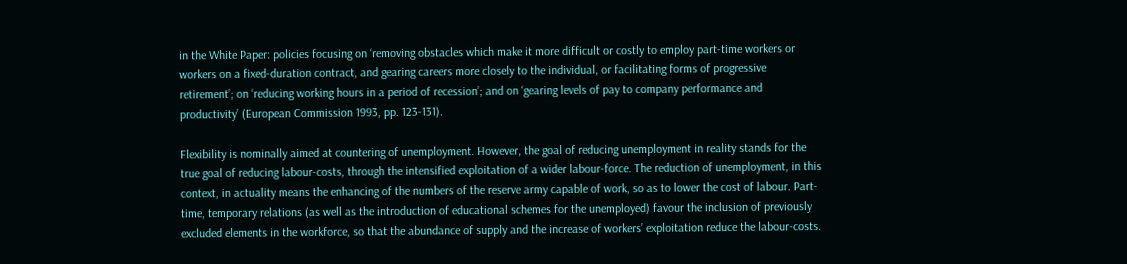in the White Paper: policies focusing on ‘removing obstacles which make it more difficult or costly to employ part-time workers or workers on a fixed-duration contract, and gearing careers more closely to the individual, or facilitating forms of progressive retirement’; on ‘reducing working hours in a period of recession’; and on ‘gearing levels of pay to company performance and productivity’ (European Commission 1993, pp. 123-131).

Flexibility is nominally aimed at countering of unemployment. However, the goal of reducing unemployment in reality stands for the true goal of reducing labour-costs, through the intensified exploitation of a wider labour-force. The reduction of unemployment, in this context, in actuality means the enhancing of the numbers of the reserve army capable of work, so as to lower the cost of labour. Part-time, temporary relations (as well as the introduction of educational schemes for the unemployed) favour the inclusion of previously excluded elements in the workforce, so that the abundance of supply and the increase of workers’ exploitation reduce the labour-costs.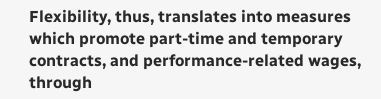Flexibility, thus, translates into measures which promote part-time and temporary contracts, and performance-related wages, through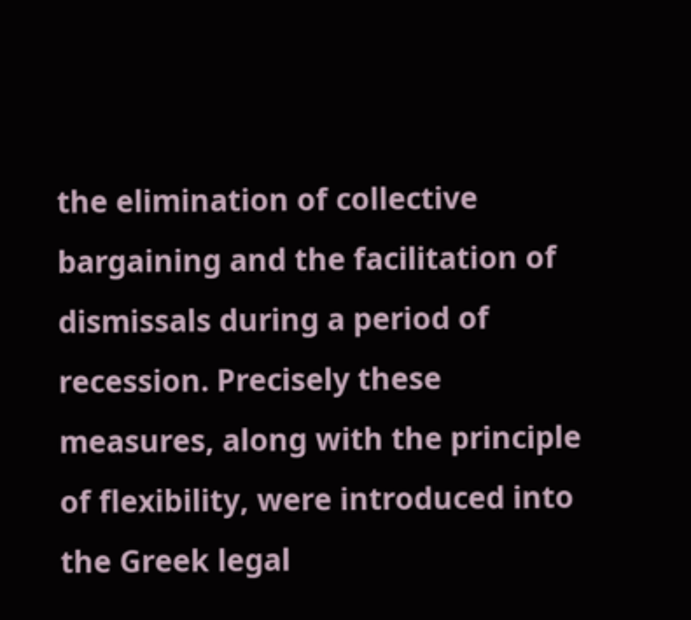the elimination of collective bargaining and the facilitation of dismissals during a period of recession. Precisely these measures, along with the principle of flexibility, were introduced into the Greek legal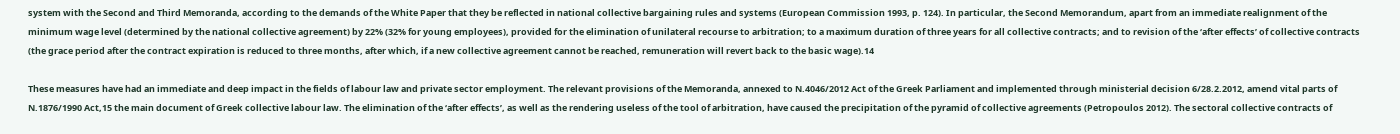system with the Second and Third Memoranda, according to the demands of the White Paper that they be reflected in national collective bargaining rules and systems (European Commission 1993, p. 124). In particular, the Second Memorandum, apart from an immediate realignment of the minimum wage level (determined by the national collective agreement) by 22% (32% for young employees), provided for the elimination of unilateral recourse to arbitration; to a maximum duration of three years for all collective contracts; and to revision of the ‘after effects’ of collective contracts (the grace period after the contract expiration is reduced to three months, after which, if a new collective agreement cannot be reached, remuneration will revert back to the basic wage).14

These measures have had an immediate and deep impact in the fields of labour law and private sector employment. The relevant provisions of the Memoranda, annexed to N.4046/2012 Act of the Greek Parliament and implemented through ministerial decision 6/28.2.2012, amend vital parts of N.1876/1990 Act,15 the main document of Greek collective labour law. The elimination of the ‘after effects’, as well as the rendering useless of the tool of arbitration, have caused the precipitation of the pyramid of collective agreements (Petropoulos 2012). The sectoral collective contracts of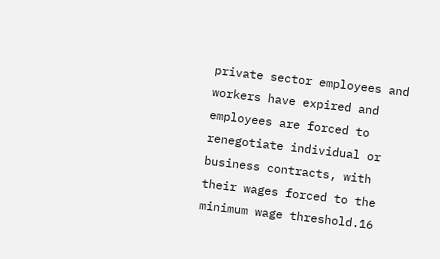private sector employees and workers have expired and employees are forced to renegotiate individual or business contracts, with their wages forced to the minimum wage threshold.16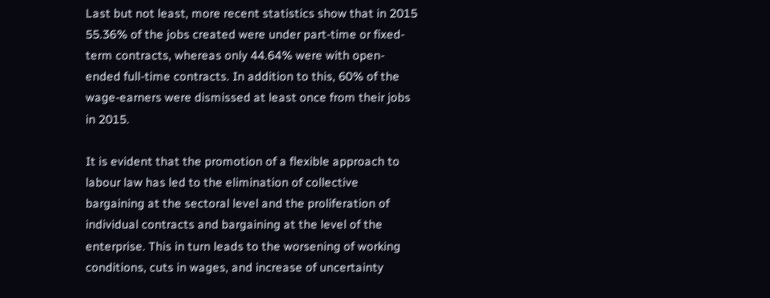Last but not least, more recent statistics show that in 2015 55.36% of the jobs created were under part-time or fixed-term contracts, whereas only 44.64% were with open-ended full-time contracts. In addition to this, 60% of the wage-earners were dismissed at least once from their jobs in 2015.

It is evident that the promotion of a flexible approach to labour law has led to the elimination of collective bargaining at the sectoral level and the proliferation of individual contracts and bargaining at the level of the enterprise. This in turn leads to the worsening of working conditions, cuts in wages, and increase of uncertainty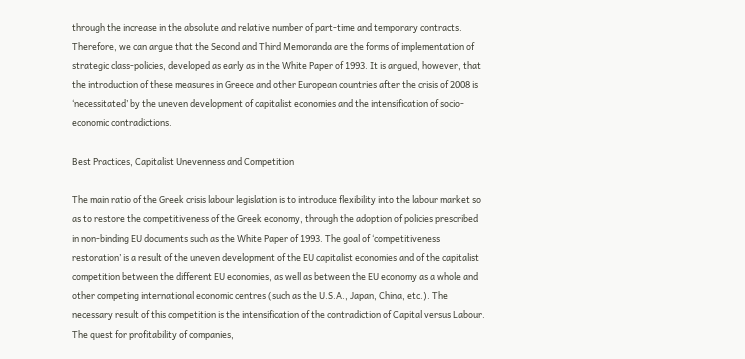through the increase in the absolute and relative number of part-time and temporary contracts. Therefore, we can argue that the Second and Third Memoranda are the forms of implementation of strategic class-policies, developed as early as in the White Paper of 1993. It is argued, however, that the introduction of these measures in Greece and other European countries after the crisis of 2008 is ‘necessitated’ by the uneven development of capitalist economies and the intensification of socio-economic contradictions.

Best Practices, Capitalist Unevenness and Competition

The main ratio of the Greek crisis labour legislation is to introduce flexibility into the labour market so as to restore the competitiveness of the Greek economy, through the adoption of policies prescribed in non-binding EU documents such as the White Paper of 1993. The goal of ‘competitiveness restoration’ is a result of the uneven development of the EU capitalist economies and of the capitalist competition between the different EU economies, as well as between the EU economy as a whole and other competing international economic centres (such as the U.S.A., Japan, China, etc.). The necessary result of this competition is the intensification of the contradiction of Capital versus Labour. The quest for profitability of companies,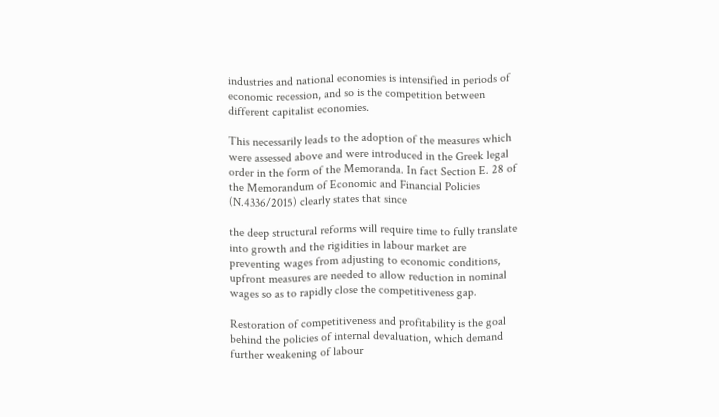industries and national economies is intensified in periods of economic recession, and so is the competition between different capitalist economies.

This necessarily leads to the adoption of the measures which were assessed above and were introduced in the Greek legal order in the form of the Memoranda. In fact Section E. 28 of the Memorandum of Economic and Financial Policies (N.4336/2015) clearly states that since

the deep structural reforms will require time to fully translate into growth and the rigidities in labour market are preventing wages from adjusting to economic conditions, upfront measures are needed to allow reduction in nominal wages so as to rapidly close the competitiveness gap.

Restoration of competitiveness and profitability is the goal behind the policies of internal devaluation, which demand further weakening of labour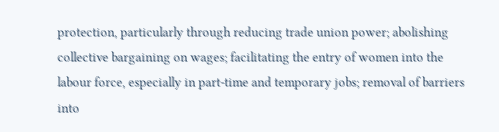protection, particularly through reducing trade union power; abolishing collective bargaining on wages; facilitating the entry of women into the labour force, especially in part-time and temporary jobs; removal of barriers into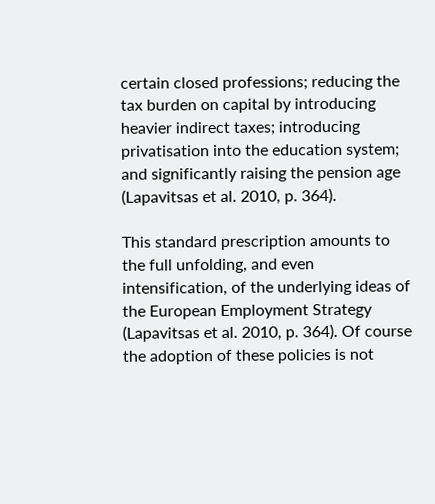certain closed professions; reducing the tax burden on capital by introducing heavier indirect taxes; introducing privatisation into the education system; and significantly raising the pension age (Lapavitsas et al. 2010, p. 364).

This standard prescription amounts to the full unfolding, and even intensification, of the underlying ideas of the European Employment Strategy (Lapavitsas et al. 2010, p. 364). Of course the adoption of these policies is not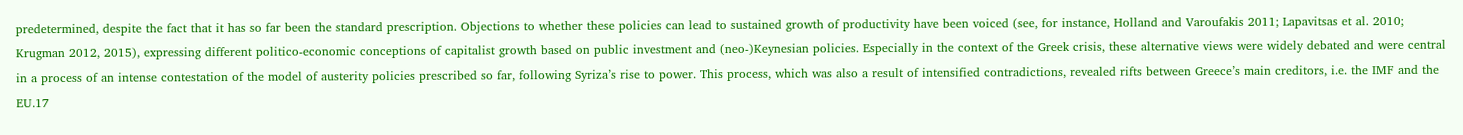predetermined, despite the fact that it has so far been the standard prescription. Objections to whether these policies can lead to sustained growth of productivity have been voiced (see, for instance, Holland and Varoufakis 2011; Lapavitsas et al. 2010; Krugman 2012, 2015), expressing different politico-economic conceptions of capitalist growth based on public investment and (neo-)Keynesian policies. Especially in the context of the Greek crisis, these alternative views were widely debated and were central in a process of an intense contestation of the model of austerity policies prescribed so far, following Syriza’s rise to power. This process, which was also a result of intensified contradictions, revealed rifts between Greece’s main creditors, i.e. the IMF and the EU.17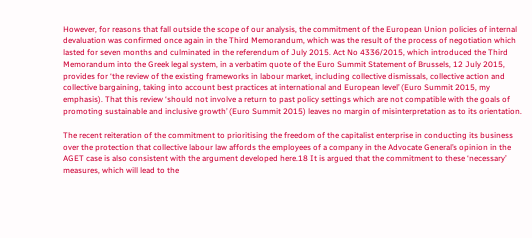However, for reasons that fall outside the scope of our analysis, the commitment of the European Union policies of internal devaluation was confirmed once again in the Third Memorandum, which was the result of the process of negotiation which lasted for seven months and culminated in the referendum of July 2015. Act No 4336/2015, which introduced the Third Memorandum into the Greek legal system, in a verbatim quote of the Euro Summit Statement of Brussels, 12 July 2015, provides for ‘the review of the existing frameworks in labour market, including collective dismissals, collective action and collective bargaining, taking into account best practices at international and European level’ (Euro Summit 2015, my emphasis). That this review ‘should not involve a return to past policy settings which are not compatible with the goals of promoting sustainable and inclusive growth’ (Euro Summit 2015) leaves no margin of misinterpretation as to its orientation.

The recent reiteration of the commitment to prioritising the freedom of the capitalist enterprise in conducting its business over the protection that collective labour law affords the employees of a company in the Advocate General’s opinion in the AGET case is also consistent with the argument developed here.18 It is argued that the commitment to these ‘necessary’ measures, which will lead to the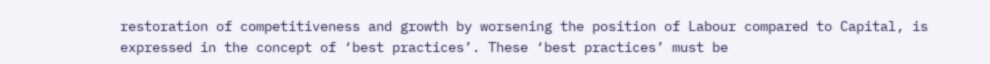restoration of competitiveness and growth by worsening the position of Labour compared to Capital, is expressed in the concept of ‘best practices’. These ‘best practices’ must be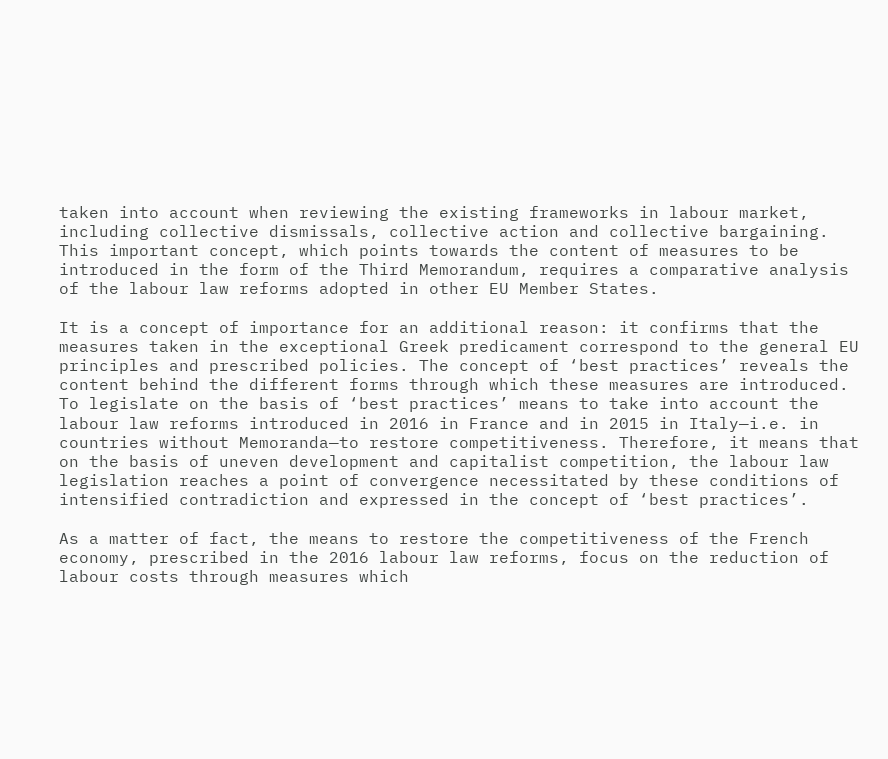taken into account when reviewing the existing frameworks in labour market, including collective dismissals, collective action and collective bargaining. This important concept, which points towards the content of measures to be introduced in the form of the Third Memorandum, requires a comparative analysis of the labour law reforms adopted in other EU Member States.

It is a concept of importance for an additional reason: it confirms that the measures taken in the exceptional Greek predicament correspond to the general EU principles and prescribed policies. The concept of ‘best practices’ reveals the content behind the different forms through which these measures are introduced. To legislate on the basis of ‘best practices’ means to take into account the labour law reforms introduced in 2016 in France and in 2015 in Italy—i.e. in countries without Memoranda—to restore competitiveness. Therefore, it means that on the basis of uneven development and capitalist competition, the labour law legislation reaches a point of convergence necessitated by these conditions of intensified contradiction and expressed in the concept of ‘best practices’.

As a matter of fact, the means to restore the competitiveness of the French economy, prescribed in the 2016 labour law reforms, focus on the reduction of labour costs through measures which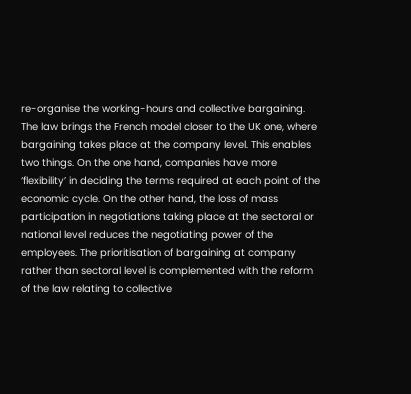re-organise the working-hours and collective bargaining. The law brings the French model closer to the UK one, where bargaining takes place at the company level. This enables two things. On the one hand, companies have more ‘flexibility’ in deciding the terms required at each point of the economic cycle. On the other hand, the loss of mass participation in negotiations taking place at the sectoral or national level reduces the negotiating power of the employees. The prioritisation of bargaining at company rather than sectoral level is complemented with the reform of the law relating to collective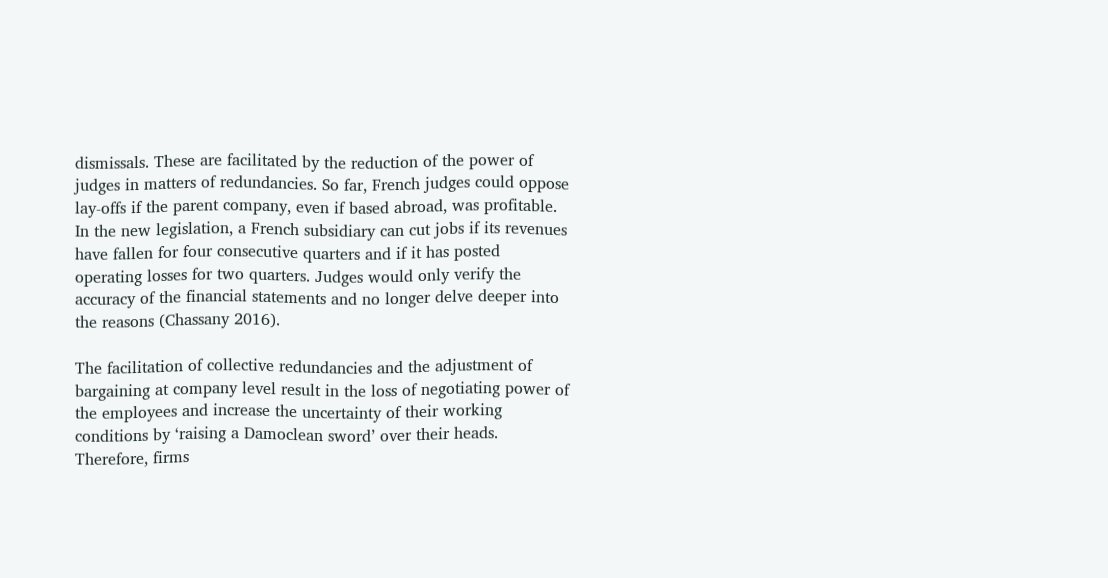dismissals. These are facilitated by the reduction of the power of judges in matters of redundancies. So far, French judges could oppose lay-offs if the parent company, even if based abroad, was profitable. In the new legislation, a French subsidiary can cut jobs if its revenues have fallen for four consecutive quarters and if it has posted operating losses for two quarters. Judges would only verify the accuracy of the financial statements and no longer delve deeper into the reasons (Chassany 2016).

The facilitation of collective redundancies and the adjustment of bargaining at company level result in the loss of negotiating power of the employees and increase the uncertainty of their working conditions by ‘raising a Damoclean sword’ over their heads. Therefore, firms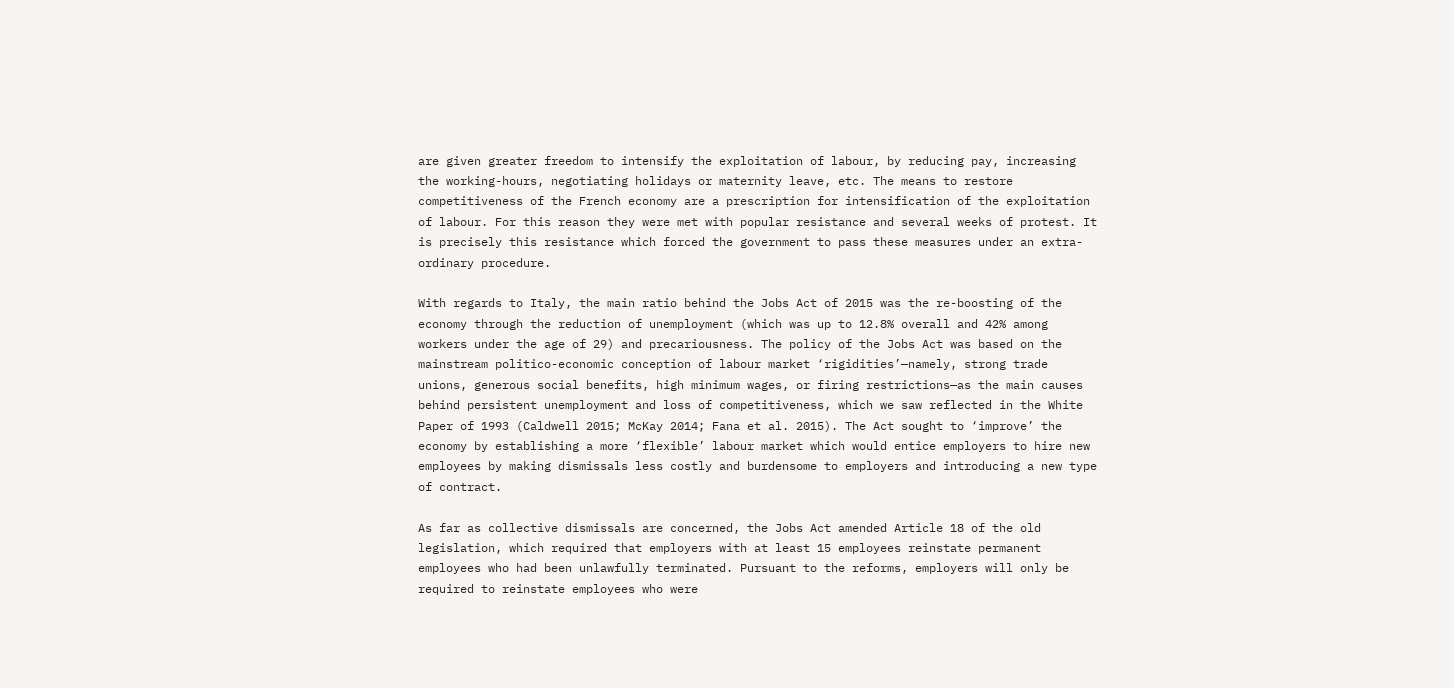are given greater freedom to intensify the exploitation of labour, by reducing pay, increasing the working-hours, negotiating holidays or maternity leave, etc. The means to restore competitiveness of the French economy are a prescription for intensification of the exploitation of labour. For this reason they were met with popular resistance and several weeks of protest. It is precisely this resistance which forced the government to pass these measures under an extra-ordinary procedure.

With regards to Italy, the main ratio behind the Jobs Act of 2015 was the re-boosting of the economy through the reduction of unemployment (which was up to 12.8% overall and 42% among workers under the age of 29) and precariousness. The policy of the Jobs Act was based on the mainstream politico-economic conception of labour market ‘rigidities’—namely, strong trade unions, generous social benefits, high minimum wages, or firing restrictions—as the main causes behind persistent unemployment and loss of competitiveness, which we saw reflected in the White Paper of 1993 (Caldwell 2015; McKay 2014; Fana et al. 2015). The Act sought to ‘improve’ the economy by establishing a more ‘flexible’ labour market which would entice employers to hire new employees by making dismissals less costly and burdensome to employers and introducing a new type of contract.

As far as collective dismissals are concerned, the Jobs Act amended Article 18 of the old legislation, which required that employers with at least 15 employees reinstate permanent employees who had been unlawfully terminated. Pursuant to the reforms, employers will only be required to reinstate employees who were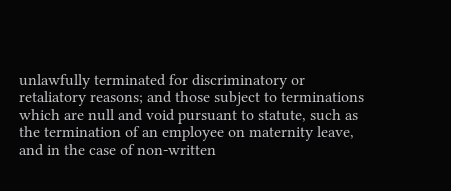unlawfully terminated for discriminatory or retaliatory reasons; and those subject to terminations which are null and void pursuant to statute, such as the termination of an employee on maternity leave, and in the case of non-written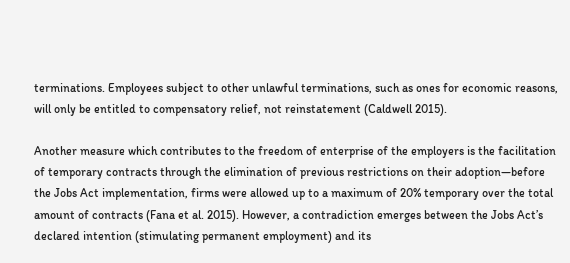terminations. Employees subject to other unlawful terminations, such as ones for economic reasons, will only be entitled to compensatory relief, not reinstatement (Caldwell 2015).

Another measure which contributes to the freedom of enterprise of the employers is the facilitation of temporary contracts through the elimination of previous restrictions on their adoption—before the Jobs Act implementation, firms were allowed up to a maximum of 20% temporary over the total amount of contracts (Fana et al. 2015). However, a contradiction emerges between the Jobs Act’s declared intention (stimulating permanent employment) and its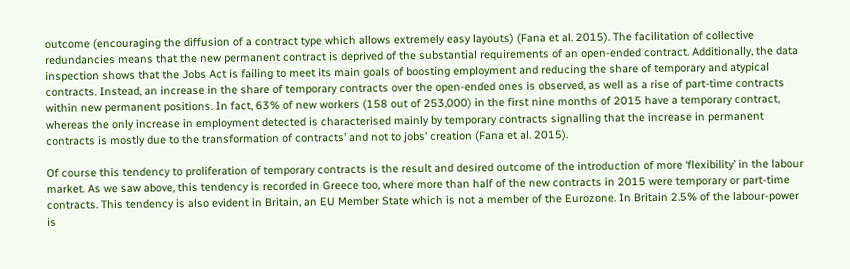outcome (encouraging the diffusion of a contract type which allows extremely easy layouts) (Fana et al. 2015). The facilitation of collective redundancies means that the new permanent contract is deprived of the substantial requirements of an open-ended contract. Additionally, the data inspection shows that the Jobs Act is failing to meet its main goals of boosting employment and reducing the share of temporary and atypical contracts. Instead, an increase in the share of temporary contracts over the open-ended ones is observed, as well as a rise of part-time contracts within new permanent positions. In fact, 63% of new workers (158 out of 253,000) in the first nine months of 2015 have a temporary contract, whereas the only increase in employment detected is characterised mainly by temporary contracts signalling that the increase in permanent contracts is mostly due to the transformation of contracts’ and not to jobs’ creation (Fana et al. 2015).

Of course this tendency to proliferation of temporary contracts is the result and desired outcome of the introduction of more ‘flexibility’ in the labour market. As we saw above, this tendency is recorded in Greece too, where more than half of the new contracts in 2015 were temporary or part-time contracts. This tendency is also evident in Britain, an EU Member State which is not a member of the Eurozone. In Britain 2.5% of the labour-power is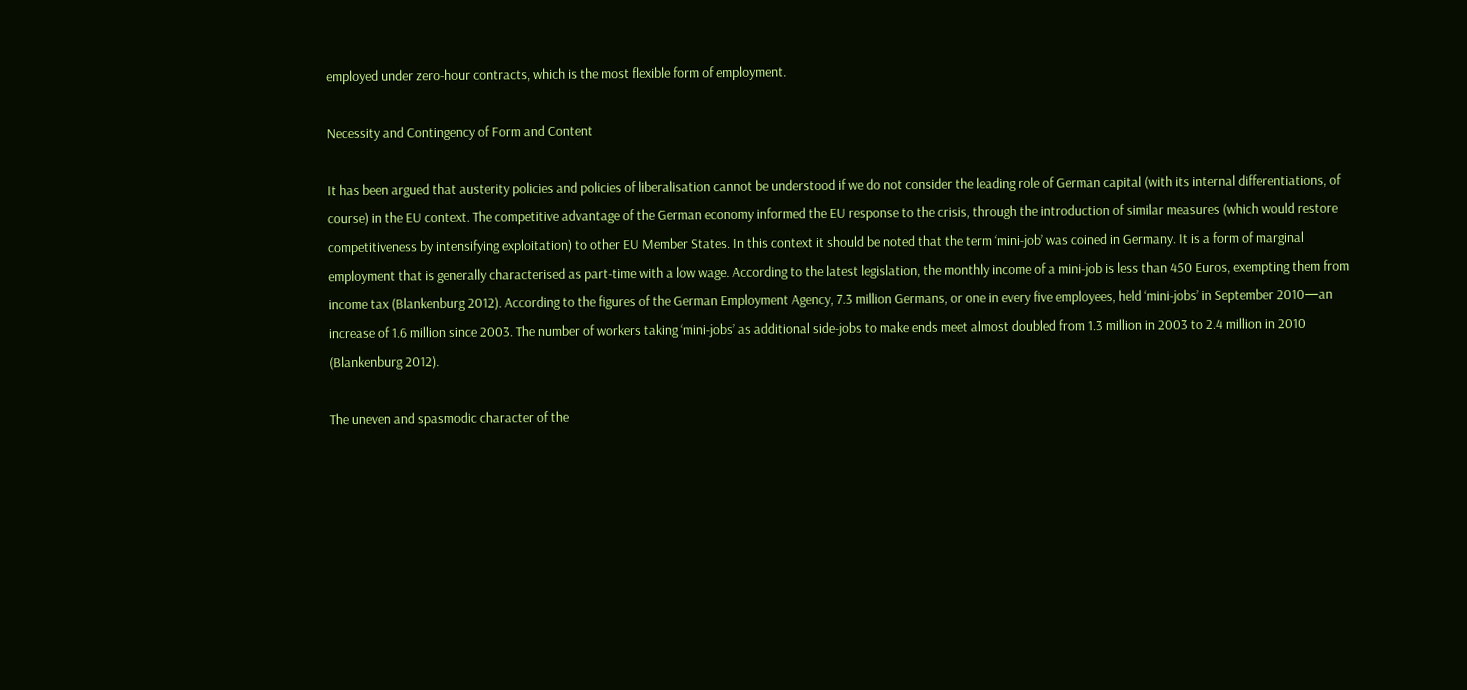employed under zero-hour contracts, which is the most flexible form of employment.

Necessity and Contingency of Form and Content

It has been argued that austerity policies and policies of liberalisation cannot be understood if we do not consider the leading role of German capital (with its internal differentiations, of course) in the EU context. The competitive advantage of the German economy informed the EU response to the crisis, through the introduction of similar measures (which would restore competitiveness by intensifying exploitation) to other EU Member States. In this context it should be noted that the term ‘mini-job’ was coined in Germany. It is a form of marginal employment that is generally characterised as part-time with a low wage. According to the latest legislation, the monthly income of a mini-job is less than 450 Euros, exempting them from income tax (Blankenburg 2012). According to the figures of the German Employment Agency, 7.3 million Germans, or one in every five employees, held ‘mini-jobs’ in September 2010—an increase of 1.6 million since 2003. The number of workers taking ‘mini-jobs’ as additional side-jobs to make ends meet almost doubled from 1.3 million in 2003 to 2.4 million in 2010 (Blankenburg 2012).

The uneven and spasmodic character of the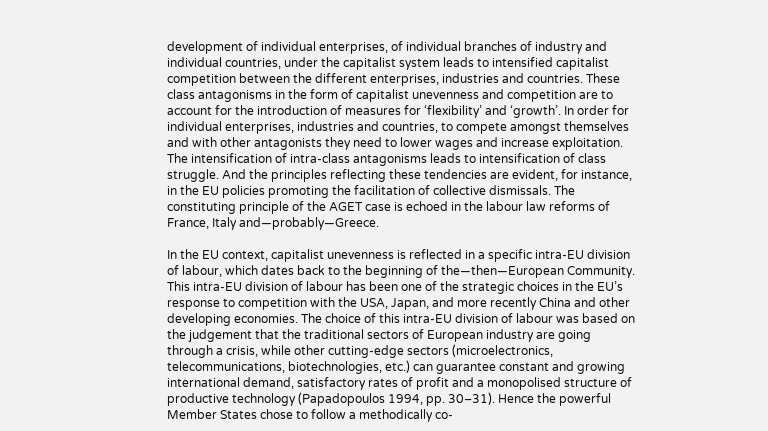development of individual enterprises, of individual branches of industry and individual countries, under the capitalist system leads to intensified capitalist competition between the different enterprises, industries and countries. These class antagonisms in the form of capitalist unevenness and competition are to account for the introduction of measures for ‘flexibility’ and ‘growth’. In order for individual enterprises, industries and countries, to compete amongst themselves and with other antagonists they need to lower wages and increase exploitation. The intensification of intra-class antagonisms leads to intensification of class struggle. And the principles reflecting these tendencies are evident, for instance, in the EU policies promoting the facilitation of collective dismissals. The constituting principle of the AGET case is echoed in the labour law reforms of France, Italy and—probably—Greece.

In the EU context, capitalist unevenness is reflected in a specific intra-EU division of labour, which dates back to the beginning of the—then—European Community. This intra-EU division of labour has been one of the strategic choices in the EU’s response to competition with the USA, Japan, and more recently China and other developing economies. The choice of this intra-EU division of labour was based on the judgement that the traditional sectors of European industry are going through a crisis, while other cutting-edge sectors (microelectronics, telecommunications, biotechnologies, etc.) can guarantee constant and growing international demand, satisfactory rates of profit and a monopolised structure of productive technology (Papadopoulos 1994, pp. 30–31). Hence the powerful Member States chose to follow a methodically co-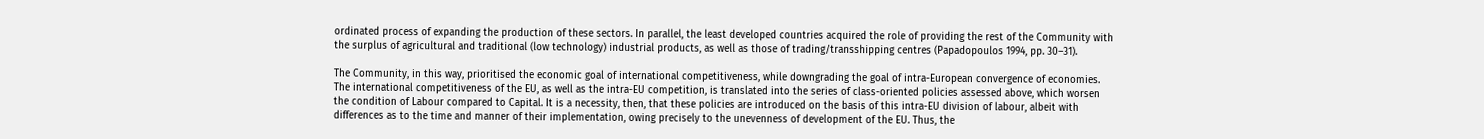ordinated process of expanding the production of these sectors. In parallel, the least developed countries acquired the role of providing the rest of the Community with the surplus of agricultural and traditional (low technology) industrial products, as well as those of trading/transshipping centres (Papadopoulos 1994, pp. 30–31).

The Community, in this way, prioritised the economic goal of international competitiveness, while downgrading the goal of intra-European convergence of economies. The international competitiveness of the EU, as well as the intra-EU competition, is translated into the series of class-oriented policies assessed above, which worsen the condition of Labour compared to Capital. It is a necessity, then, that these policies are introduced on the basis of this intra-EU division of labour, albeit with differences as to the time and manner of their implementation, owing precisely to the unevenness of development of the EU. Thus, the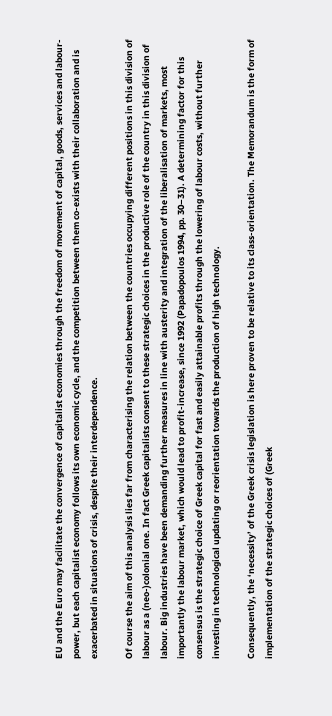EU and the Euro may facilitate the convergence of capitalist economies through the freedom of movement of capital, goods, services and labour-power, but each capitalist economy follows its own economic cycle, and the competition between them co-exists with their collaboration and is exacerbated in situations of crisis, despite their interdependence.

Of course the aim of this analysis lies far from characterising the relation between the countries occupying different positions in this division of labour as a (neo-)colonial one. In fact Greek capitalists consent to these strategic choices in the productive role of the country in this division of labour. Big industries have been demanding further measures in line with austerity and integration of the liberalisation of markets, most importantly the labour market, which would lead to profit-increase, since 1992 (Papadopoulos 1994, pp. 30–31). A determining factor for this consensus is the strategic choice of Greek capital for fast and easily attainable profits through the lowering of labour costs, without further investing in technological updating or reorientation towards the production of high technology.

Consequently, the ‘necessity’ of the Greek crisis legislation is here proven to be relative to its class-orientation. The Memorandum is the form of implementation of the strategic choices of (Greek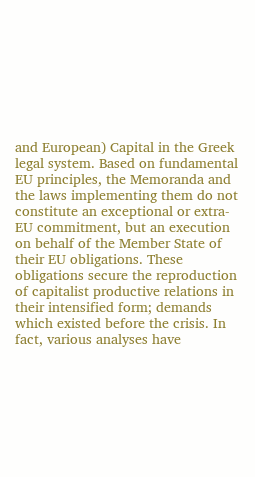and European) Capital in the Greek legal system. Based on fundamental EU principles, the Memoranda and the laws implementing them do not constitute an exceptional or extra-EU commitment, but an execution on behalf of the Member State of their EU obligations. These obligations secure the reproduction of capitalist productive relations in their intensified form; demands which existed before the crisis. In fact, various analyses have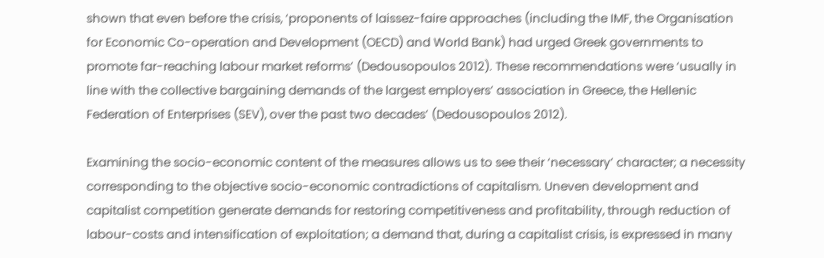shown that even before the crisis, ‘proponents of laissez-faire approaches (including the IMF, the Organisation for Economic Co-operation and Development (OECD) and World Bank) had urged Greek governments to promote far-reaching labour market reforms’ (Dedousopoulos 2012). These recommendations were ‘usually in line with the collective bargaining demands of the largest employers’ association in Greece, the Hellenic Federation of Enterprises (SEV), over the past two decades’ (Dedousopoulos 2012).

Examining the socio-economic content of the measures allows us to see their ‘necessary’ character; a necessity corresponding to the objective socio-economic contradictions of capitalism. Uneven development and capitalist competition generate demands for restoring competitiveness and profitability, through reduction of labour-costs and intensification of exploitation; a demand that, during a capitalist crisis, is expressed in many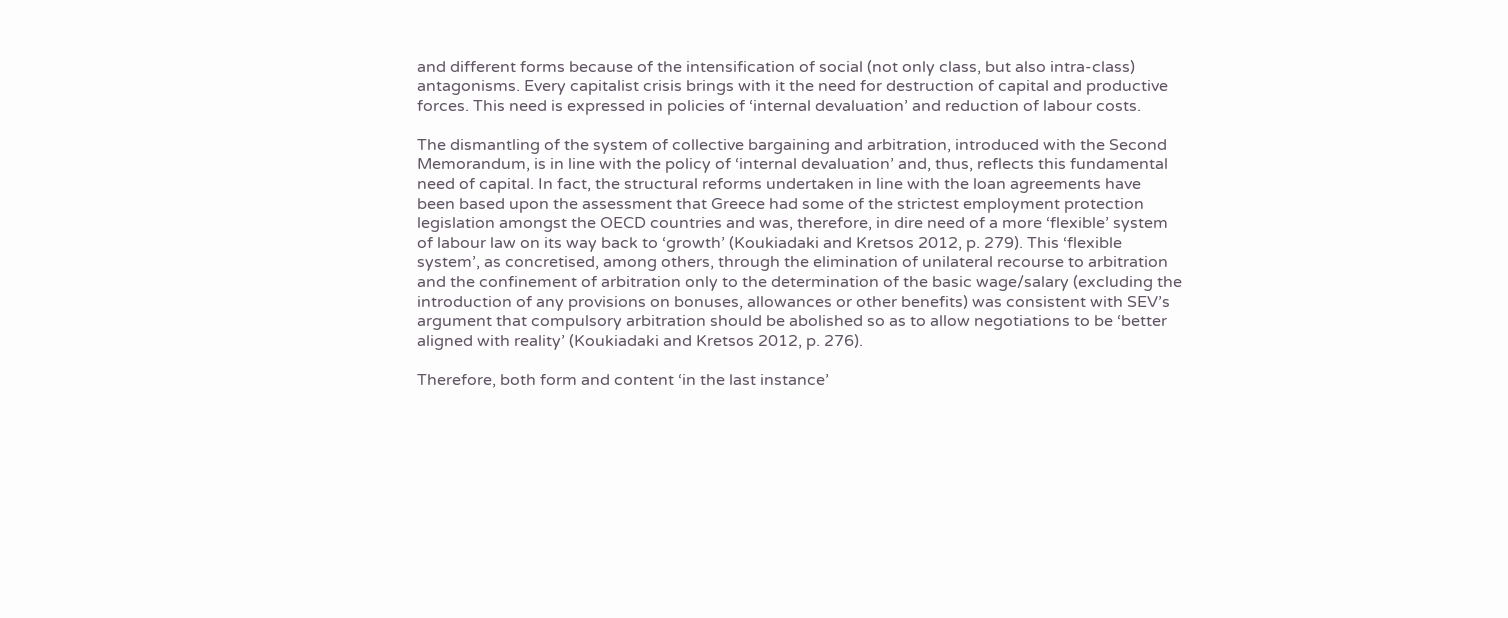and different forms because of the intensification of social (not only class, but also intra-class) antagonisms. Every capitalist crisis brings with it the need for destruction of capital and productive forces. This need is expressed in policies of ‘internal devaluation’ and reduction of labour costs.

The dismantling of the system of collective bargaining and arbitration, introduced with the Second Memorandum, is in line with the policy of ‘internal devaluation’ and, thus, reflects this fundamental need of capital. In fact, the structural reforms undertaken in line with the loan agreements have been based upon the assessment that Greece had some of the strictest employment protection legislation amongst the OECD countries and was, therefore, in dire need of a more ‘flexible’ system of labour law on its way back to ‘growth’ (Koukiadaki and Kretsos 2012, p. 279). This ‘flexible system’, as concretised, among others, through the elimination of unilateral recourse to arbitration and the confinement of arbitration only to the determination of the basic wage/salary (excluding the introduction of any provisions on bonuses, allowances or other benefits) was consistent with SEV’s argument that compulsory arbitration should be abolished so as to allow negotiations to be ‘better aligned with reality’ (Koukiadaki and Kretsos 2012, p. 276).

Therefore, both form and content ‘in the last instance’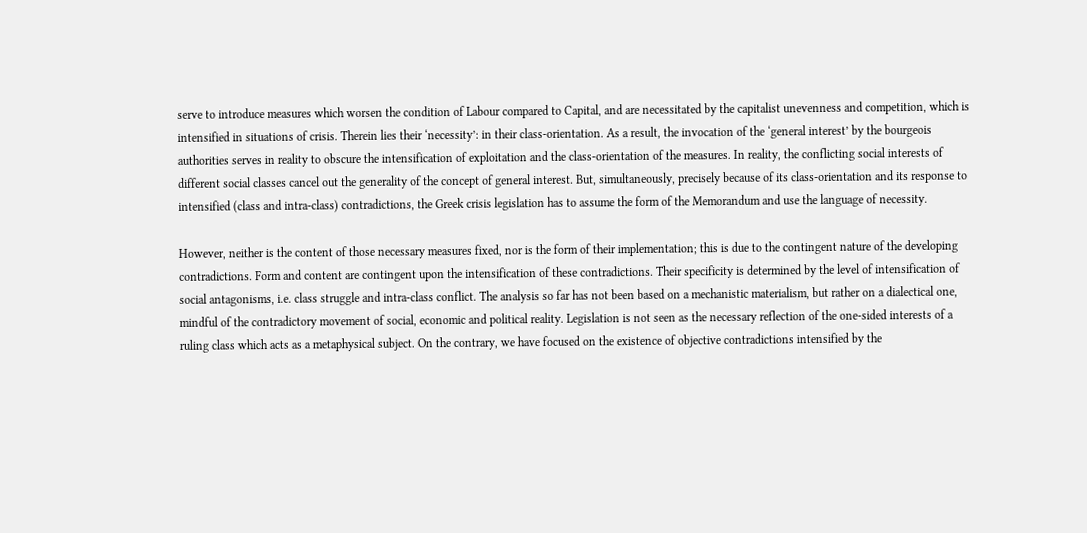serve to introduce measures which worsen the condition of Labour compared to Capital, and are necessitated by the capitalist unevenness and competition, which is intensified in situations of crisis. Therein lies their ‘necessity’: in their class-orientation. As a result, the invocation of the ‘general interest’ by the bourgeois authorities serves in reality to obscure the intensification of exploitation and the class-orientation of the measures. In reality, the conflicting social interests of different social classes cancel out the generality of the concept of general interest. But, simultaneously, precisely because of its class-orientation and its response to intensified (class and intra-class) contradictions, the Greek crisis legislation has to assume the form of the Memorandum and use the language of necessity.

However, neither is the content of those necessary measures fixed, nor is the form of their implementation; this is due to the contingent nature of the developing contradictions. Form and content are contingent upon the intensification of these contradictions. Their specificity is determined by the level of intensification of social antagonisms, i.e. class struggle and intra-class conflict. The analysis so far has not been based on a mechanistic materialism, but rather on a dialectical one, mindful of the contradictory movement of social, economic and political reality. Legislation is not seen as the necessary reflection of the one-sided interests of a ruling class which acts as a metaphysical subject. On the contrary, we have focused on the existence of objective contradictions intensified by the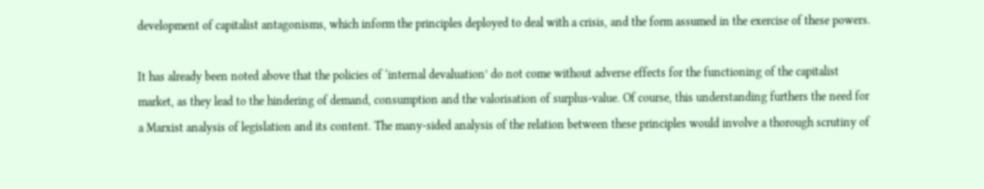development of capitalist antagonisms, which inform the principles deployed to deal with a crisis, and the form assumed in the exercise of these powers.

It has already been noted above that the policies of ‘internal devaluation’ do not come without adverse effects for the functioning of the capitalist market, as they lead to the hindering of demand, consumption and the valorisation of surplus-value. Of course, this understanding furthers the need for a Marxist analysis of legislation and its content. The many-sided analysis of the relation between these principles would involve a thorough scrutiny of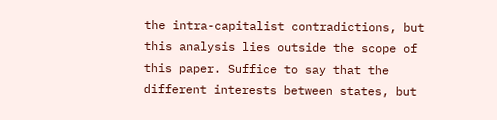the intra-capitalist contradictions, but this analysis lies outside the scope of this paper. Suffice to say that the different interests between states, but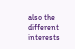also the different interests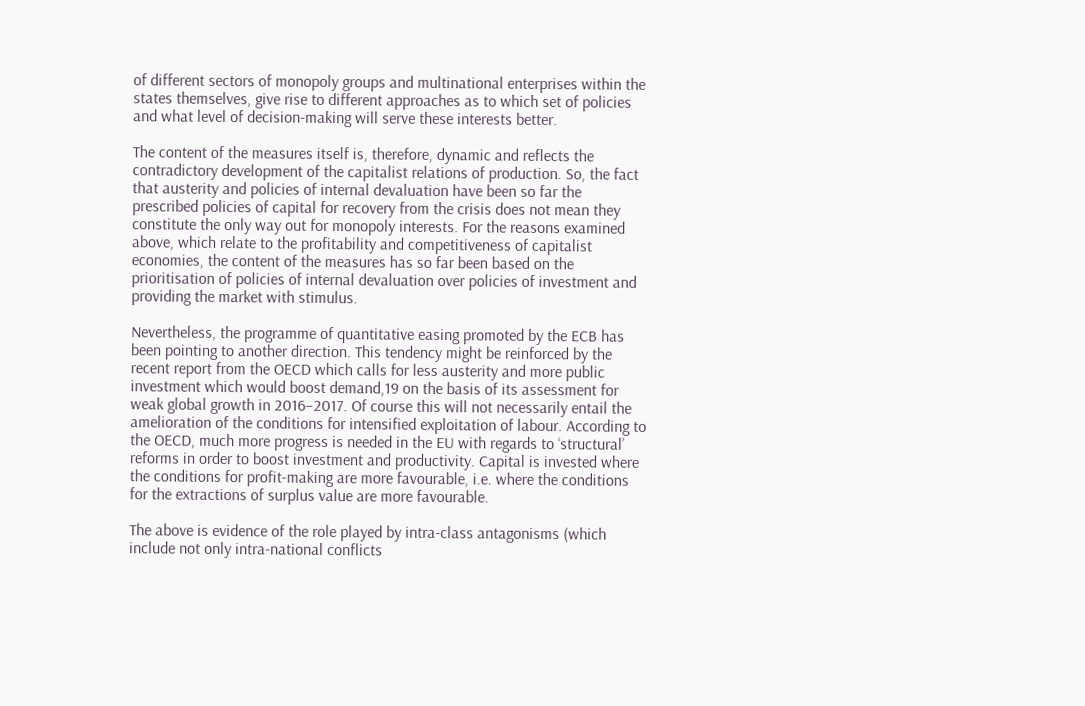of different sectors of monopoly groups and multinational enterprises within the states themselves, give rise to different approaches as to which set of policies and what level of decision-making will serve these interests better.

The content of the measures itself is, therefore, dynamic and reflects the contradictory development of the capitalist relations of production. So, the fact that austerity and policies of internal devaluation have been so far the prescribed policies of capital for recovery from the crisis does not mean they constitute the only way out for monopoly interests. For the reasons examined above, which relate to the profitability and competitiveness of capitalist economies, the content of the measures has so far been based on the prioritisation of policies of internal devaluation over policies of investment and providing the market with stimulus.

Nevertheless, the programme of quantitative easing promoted by the ECB has been pointing to another direction. This tendency might be reinforced by the recent report from the OECD which calls for less austerity and more public investment which would boost demand,19 on the basis of its assessment for weak global growth in 2016–2017. Of course this will not necessarily entail the amelioration of the conditions for intensified exploitation of labour. According to the OECD, much more progress is needed in the EU with regards to ‘structural’ reforms in order to boost investment and productivity. Capital is invested where the conditions for profit-making are more favourable, i.e. where the conditions for the extractions of surplus value are more favourable.

The above is evidence of the role played by intra-class antagonisms (which include not only intra-national conflicts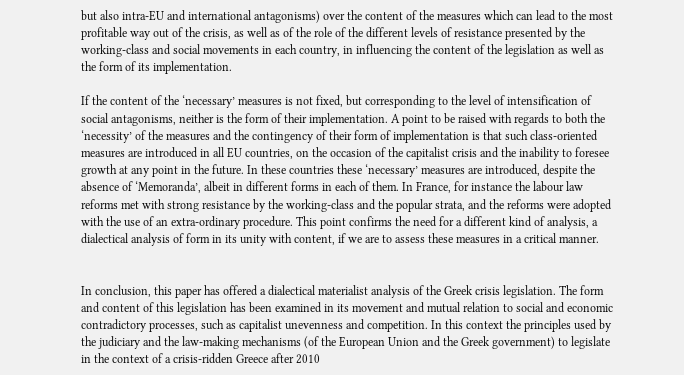but also intra-EU and international antagonisms) over the content of the measures which can lead to the most profitable way out of the crisis, as well as of the role of the different levels of resistance presented by the working-class and social movements in each country, in influencing the content of the legislation as well as the form of its implementation.

If the content of the ‘necessary’ measures is not fixed, but corresponding to the level of intensification of social antagonisms, neither is the form of their implementation. A point to be raised with regards to both the ‘necessity’ of the measures and the contingency of their form of implementation is that such class-oriented measures are introduced in all EU countries, on the occasion of the capitalist crisis and the inability to foresee growth at any point in the future. In these countries these ‘necessary’ measures are introduced, despite the absence of ‘Memoranda’, albeit in different forms in each of them. In France, for instance the labour law reforms met with strong resistance by the working-class and the popular strata, and the reforms were adopted with the use of an extra-ordinary procedure. This point confirms the need for a different kind of analysis, a dialectical analysis of form in its unity with content, if we are to assess these measures in a critical manner.


In conclusion, this paper has offered a dialectical materialist analysis of the Greek crisis legislation. The form and content of this legislation has been examined in its movement and mutual relation to social and economic contradictory processes, such as capitalist unevenness and competition. In this context the principles used by the judiciary and the law-making mechanisms (of the European Union and the Greek government) to legislate in the context of a crisis-ridden Greece after 2010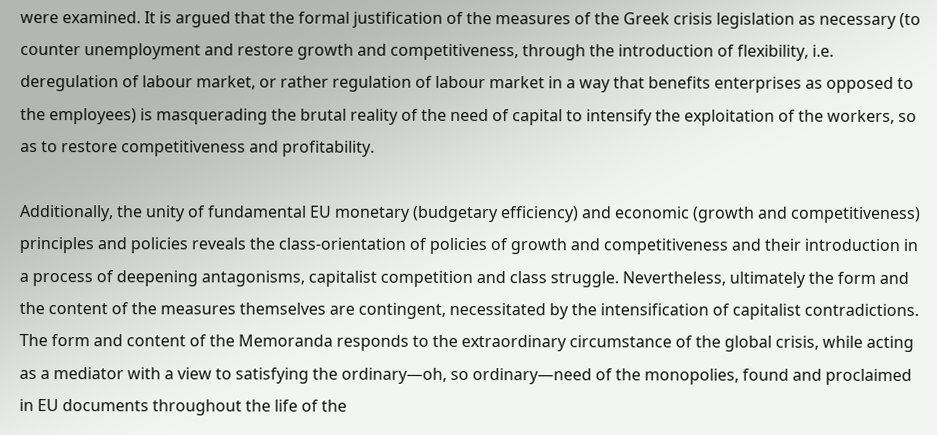were examined. It is argued that the formal justification of the measures of the Greek crisis legislation as necessary (to counter unemployment and restore growth and competitiveness, through the introduction of flexibility, i.e. deregulation of labour market, or rather regulation of labour market in a way that benefits enterprises as opposed to the employees) is masquerading the brutal reality of the need of capital to intensify the exploitation of the workers, so as to restore competitiveness and profitability.

Additionally, the unity of fundamental EU monetary (budgetary efficiency) and economic (growth and competitiveness) principles and policies reveals the class-orientation of policies of growth and competitiveness and their introduction in a process of deepening antagonisms, capitalist competition and class struggle. Nevertheless, ultimately the form and the content of the measures themselves are contingent, necessitated by the intensification of capitalist contradictions. The form and content of the Memoranda responds to the extraordinary circumstance of the global crisis, while acting as a mediator with a view to satisfying the ordinary—oh, so ordinary—need of the monopolies, found and proclaimed in EU documents throughout the life of the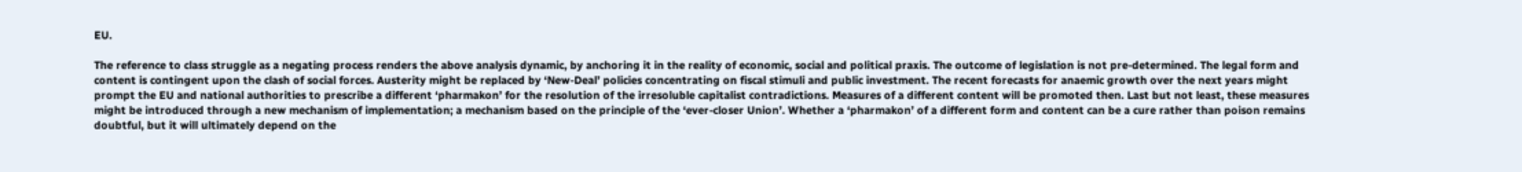EU.

The reference to class struggle as a negating process renders the above analysis dynamic, by anchoring it in the reality of economic, social and political praxis. The outcome of legislation is not pre-determined. The legal form and content is contingent upon the clash of social forces. Austerity might be replaced by ‘New-Deal’ policies concentrating on fiscal stimuli and public investment. The recent forecasts for anaemic growth over the next years might prompt the EU and national authorities to prescribe a different ‘pharmakon’ for the resolution of the irresoluble capitalist contradictions. Measures of a different content will be promoted then. Last but not least, these measures might be introduced through a new mechanism of implementation; a mechanism based on the principle of the ‘ever-closer Union’. Whether a ‘pharmakon’ of a different form and content can be a cure rather than poison remains doubtful, but it will ultimately depend on the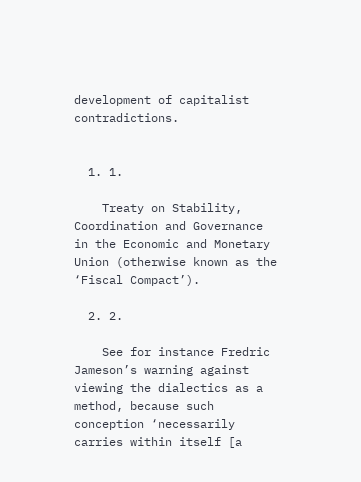development of capitalist contradictions.


  1. 1.

    Treaty on Stability, Coordination and Governance in the Economic and Monetary Union (otherwise known as the ‘Fiscal Compact’).

  2. 2.

    See for instance Fredric Jameson’s warning against viewing the dialectics as a method, because such conception ‘necessarily carries within itself [a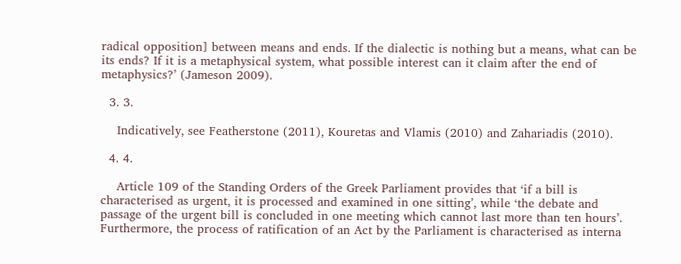radical opposition] between means and ends. If the dialectic is nothing but a means, what can be its ends? If it is a metaphysical system, what possible interest can it claim after the end of metaphysics?’ (Jameson 2009).

  3. 3.

    Indicatively, see Featherstone (2011), Kouretas and Vlamis (2010) and Zahariadis (2010).

  4. 4.

    Article 109 of the Standing Orders of the Greek Parliament provides that ‘if a bill is characterised as urgent, it is processed and examined in one sitting’, while ‘the debate and passage of the urgent bill is concluded in one meeting which cannot last more than ten hours’. Furthermore, the process of ratification of an Act by the Parliament is characterised as interna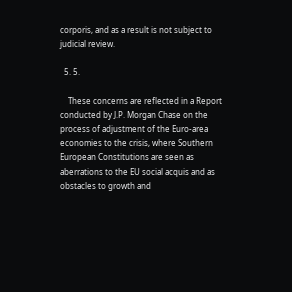corporis, and as a result is not subject to judicial review.

  5. 5.

    These concerns are reflected in a Report conducted by J.P. Morgan Chase on the process of adjustment of the Euro-area economies to the crisis, where Southern European Constitutions are seen as aberrations to the EU social acquis and as obstacles to growth and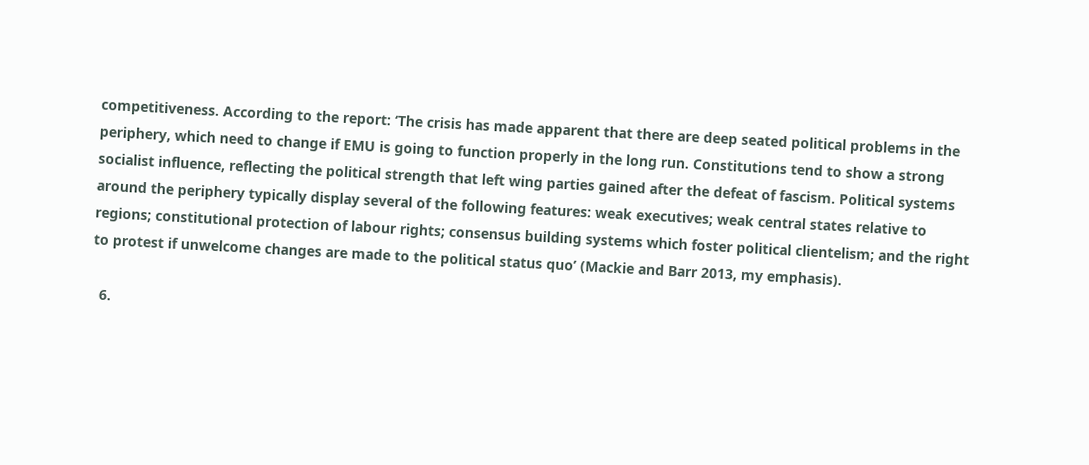competitiveness. According to the report: ‘The crisis has made apparent that there are deep seated political problems in the periphery, which need to change if EMU is going to function properly in the long run. Constitutions tend to show a strong socialist influence, reflecting the political strength that left wing parties gained after the defeat of fascism. Political systems around the periphery typically display several of the following features: weak executives; weak central states relative to regions; constitutional protection of labour rights; consensus building systems which foster political clientelism; and the right to protest if unwelcome changes are made to the political status quo’ (Mackie and Barr 2013, my emphasis).

  6.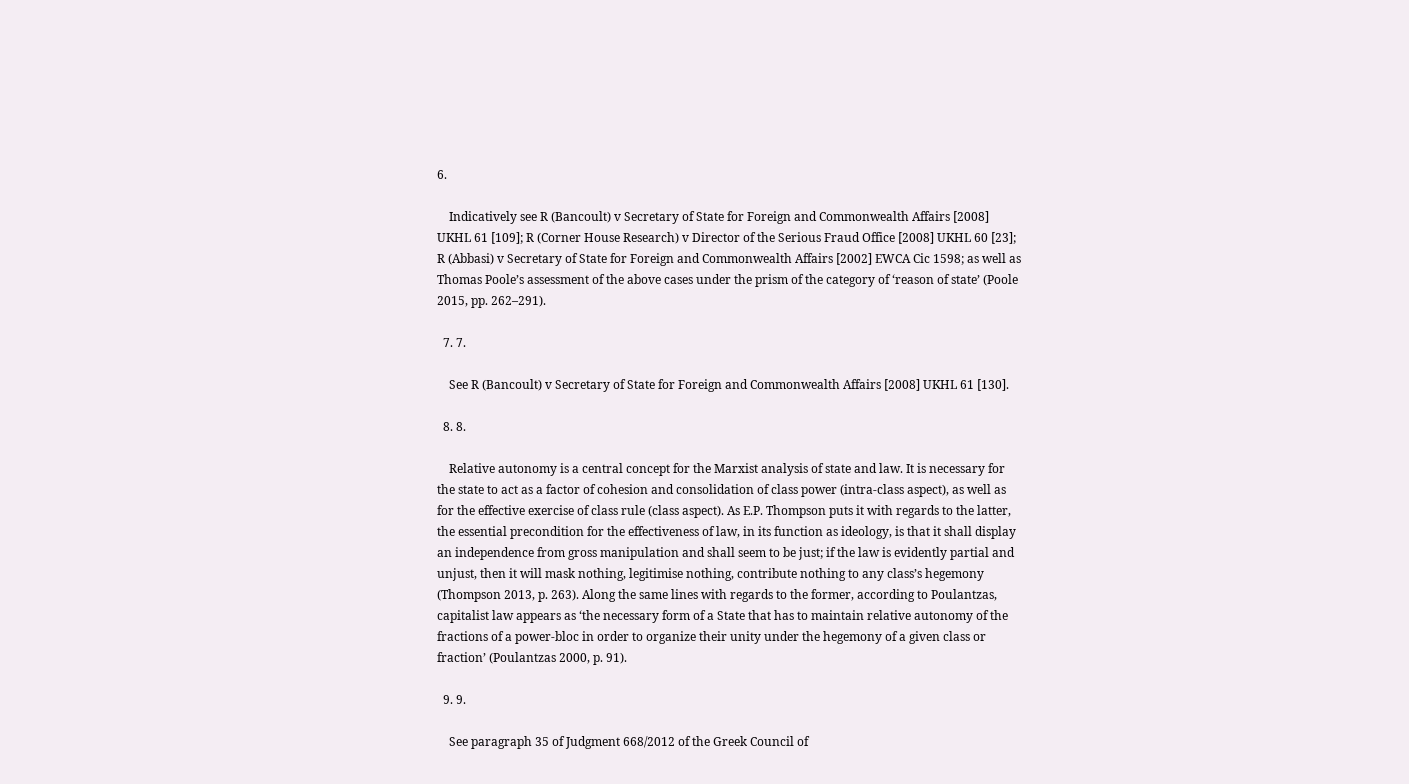6.

    Indicatively see R (Bancoult) v Secretary of State for Foreign and Commonwealth Affairs [2008] UKHL 61 [109]; R (Corner House Research) v Director of the Serious Fraud Office [2008] UKHL 60 [23]; R (Abbasi) v Secretary of State for Foreign and Commonwealth Affairs [2002] EWCA Cic 1598; as well as Thomas Poole’s assessment of the above cases under the prism of the category of ‘reason of state’ (Poole 2015, pp. 262–291).

  7. 7.

    See R (Bancoult) v Secretary of State for Foreign and Commonwealth Affairs [2008] UKHL 61 [130].

  8. 8.

    Relative autonomy is a central concept for the Marxist analysis of state and law. It is necessary for the state to act as a factor of cohesion and consolidation of class power (intra-class aspect), as well as for the effective exercise of class rule (class aspect). As E.P. Thompson puts it with regards to the latter, the essential precondition for the effectiveness of law, in its function as ideology, is that it shall display an independence from gross manipulation and shall seem to be just; if the law is evidently partial and unjust, then it will mask nothing, legitimise nothing, contribute nothing to any class’s hegemony (Thompson 2013, p. 263). Along the same lines with regards to the former, according to Poulantzas, capitalist law appears as ‘the necessary form of a State that has to maintain relative autonomy of the fractions of a power-bloc in order to organize their unity under the hegemony of a given class or fraction’ (Poulantzas 2000, p. 91).

  9. 9.

    See paragraph 35 of Judgment 668/2012 of the Greek Council of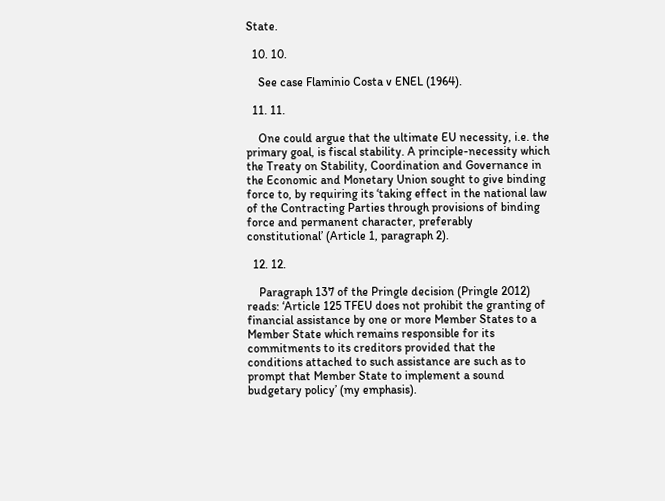State.

  10. 10.

    See case Flaminio Costa v ENEL (1964).

  11. 11.

    One could argue that the ultimate EU necessity, i.e. the primary goal, is fiscal stability. A principle-necessity which the Treaty on Stability, Coordination and Governance in the Economic and Monetary Union sought to give binding force to, by requiring its ‘taking effect in the national law of the Contracting Parties through provisions of binding force and permanent character, preferably constitutional’ (Article 1, paragraph 2).

  12. 12.

    Paragraph 137 of the Pringle decision (Pringle 2012) reads: ‘Article 125 TFEU does not prohibit the granting of financial assistance by one or more Member States to a Member State which remains responsible for its commitments to its creditors provided that the conditions attached to such assistance are such as to prompt that Member State to implement a sound budgetary policy’ (my emphasis).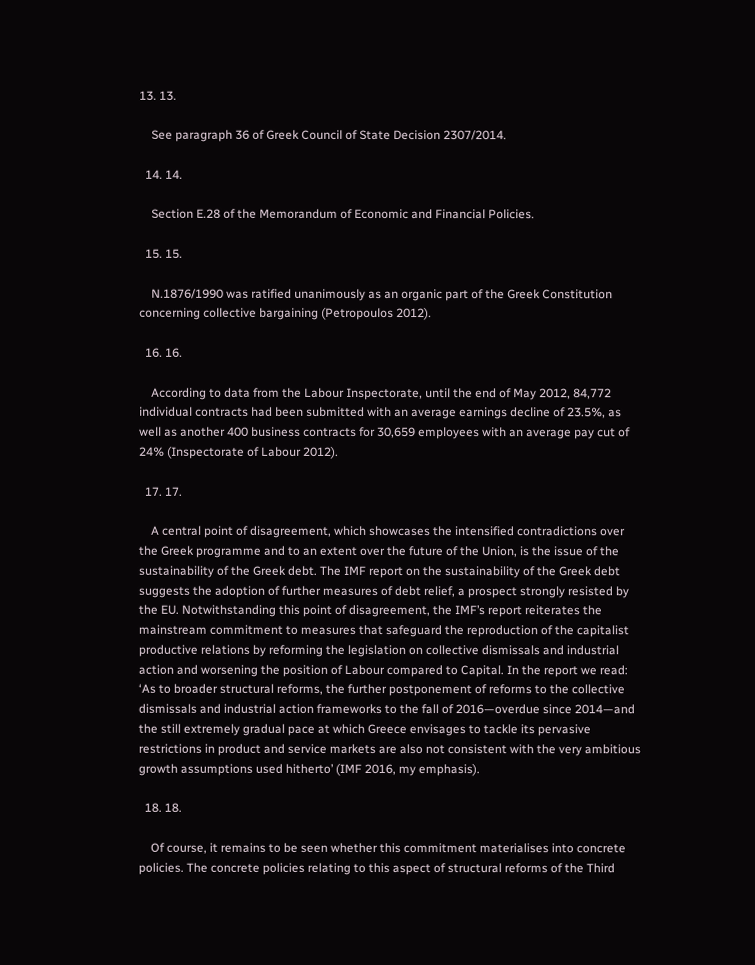13. 13.

    See paragraph 36 of Greek Council of State Decision 2307/2014.

  14. 14.

    Section E.28 of the Memorandum of Economic and Financial Policies.

  15. 15.

    N.1876/1990 was ratified unanimously as an organic part of the Greek Constitution concerning collective bargaining (Petropoulos 2012).

  16. 16.

    According to data from the Labour Inspectorate, until the end of May 2012, 84,772 individual contracts had been submitted with an average earnings decline of 23.5%, as well as another 400 business contracts for 30,659 employees with an average pay cut of 24% (Inspectorate of Labour 2012).

  17. 17.

    A central point of disagreement, which showcases the intensified contradictions over the Greek programme and to an extent over the future of the Union, is the issue of the sustainability of the Greek debt. The IMF report on the sustainability of the Greek debt suggests the adoption of further measures of debt relief, a prospect strongly resisted by the EU. Notwithstanding this point of disagreement, the IMF’s report reiterates the mainstream commitment to measures that safeguard the reproduction of the capitalist productive relations by reforming the legislation on collective dismissals and industrial action and worsening the position of Labour compared to Capital. In the report we read: ‘As to broader structural reforms, the further postponement of reforms to the collective dismissals and industrial action frameworks to the fall of 2016—overdue since 2014—and the still extremely gradual pace at which Greece envisages to tackle its pervasive restrictions in product and service markets are also not consistent with the very ambitious growth assumptions used hitherto’ (IMF 2016, my emphasis).

  18. 18.

    Of course, it remains to be seen whether this commitment materialises into concrete policies. The concrete policies relating to this aspect of structural reforms of the Third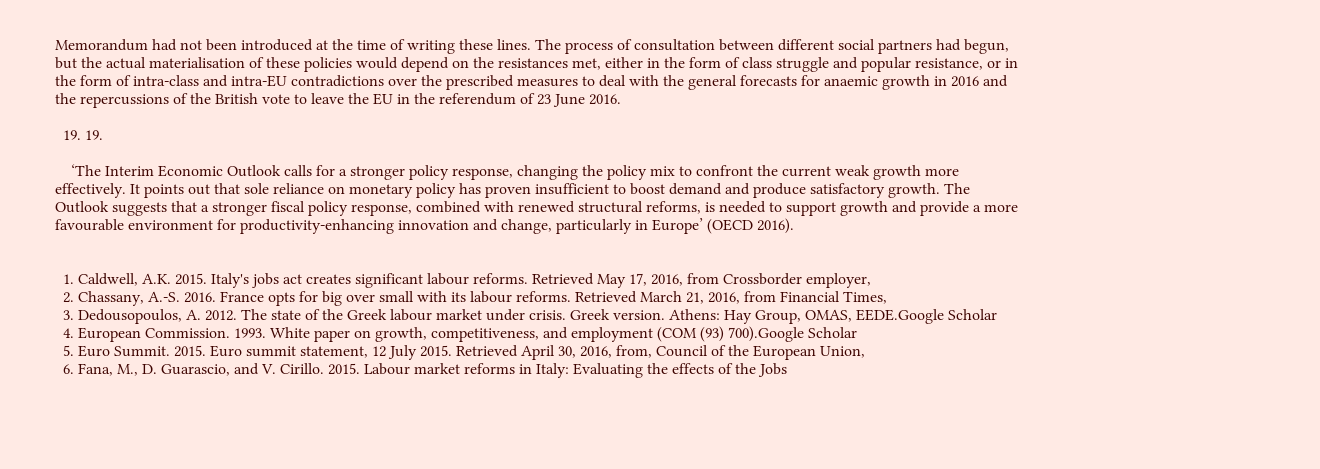Memorandum had not been introduced at the time of writing these lines. The process of consultation between different social partners had begun, but the actual materialisation of these policies would depend on the resistances met, either in the form of class struggle and popular resistance, or in the form of intra-class and intra-EU contradictions over the prescribed measures to deal with the general forecasts for anaemic growth in 2016 and the repercussions of the British vote to leave the EU in the referendum of 23 June 2016.

  19. 19.

    ‘The Interim Economic Outlook calls for a stronger policy response, changing the policy mix to confront the current weak growth more effectively. It points out that sole reliance on monetary policy has proven insufficient to boost demand and produce satisfactory growth. The Outlook suggests that a stronger fiscal policy response, combined with renewed structural reforms, is needed to support growth and provide a more favourable environment for productivity-enhancing innovation and change, particularly in Europe’ (OECD 2016).


  1. Caldwell, A.K. 2015. Italy's jobs act creates significant labour reforms. Retrieved May 17, 2016, from Crossborder employer,
  2. Chassany, A.-S. 2016. France opts for big over small with its labour reforms. Retrieved March 21, 2016, from Financial Times,
  3. Dedousopoulos, A. 2012. The state of the Greek labour market under crisis. Greek version. Athens: Hay Group, OMAS, EEDE.Google Scholar
  4. European Commission. 1993. White paper on growth, competitiveness, and employment (COM (93) 700).Google Scholar
  5. Euro Summit. 2015. Euro summit statement, 12 July 2015. Retrieved April 30, 2016, from, Council of the European Union,
  6. Fana, M., D. Guarascio, and V. Cirillo. 2015. Labour market reforms in Italy: Evaluating the effects of the Jobs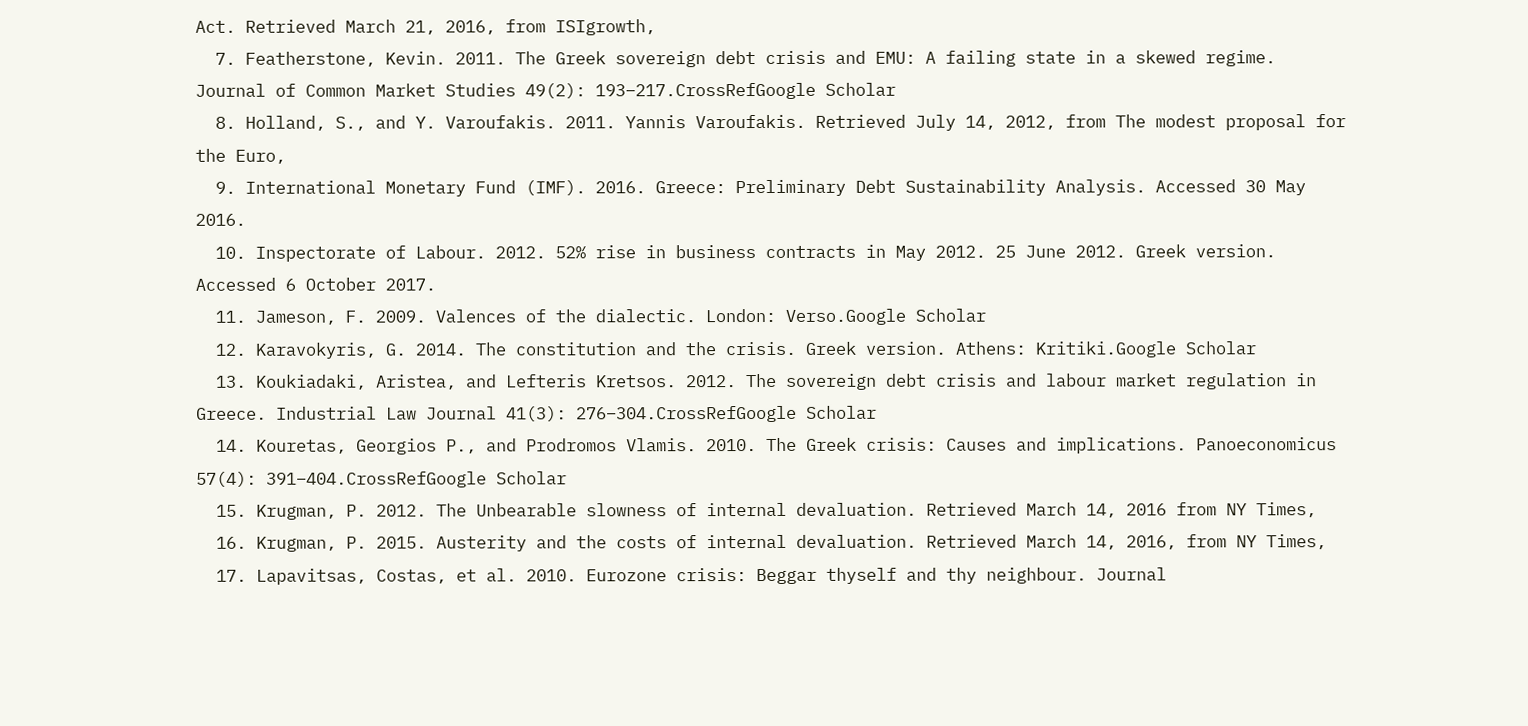Act. Retrieved March 21, 2016, from ISIgrowth,
  7. Featherstone, Kevin. 2011. The Greek sovereign debt crisis and EMU: A failing state in a skewed regime. Journal of Common Market Studies 49(2): 193–217.CrossRefGoogle Scholar
  8. Holland, S., and Y. Varoufakis. 2011. Yannis Varoufakis. Retrieved July 14, 2012, from The modest proposal for the Euro,
  9. International Monetary Fund (IMF). 2016. Greece: Preliminary Debt Sustainability Analysis. Accessed 30 May 2016.
  10. Inspectorate of Labour. 2012. 52% rise in business contracts in May 2012. 25 June 2012. Greek version. Accessed 6 October 2017.
  11. Jameson, F. 2009. Valences of the dialectic. London: Verso.Google Scholar
  12. Karavokyris, G. 2014. The constitution and the crisis. Greek version. Athens: Kritiki.Google Scholar
  13. Koukiadaki, Aristea, and Lefteris Kretsos. 2012. The sovereign debt crisis and labour market regulation in Greece. Industrial Law Journal 41(3): 276–304.CrossRefGoogle Scholar
  14. Kouretas, Georgios P., and Prodromos Vlamis. 2010. The Greek crisis: Causes and implications. Panoeconomicus 57(4): 391–404.CrossRefGoogle Scholar
  15. Krugman, P. 2012. The Unbearable slowness of internal devaluation. Retrieved March 14, 2016 from NY Times,
  16. Krugman, P. 2015. Austerity and the costs of internal devaluation. Retrieved March 14, 2016, from NY Times,
  17. Lapavitsas, Costas, et al. 2010. Eurozone crisis: Beggar thyself and thy neighbour. Journal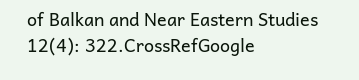of Balkan and Near Eastern Studies 12(4): 322.CrossRefGoogle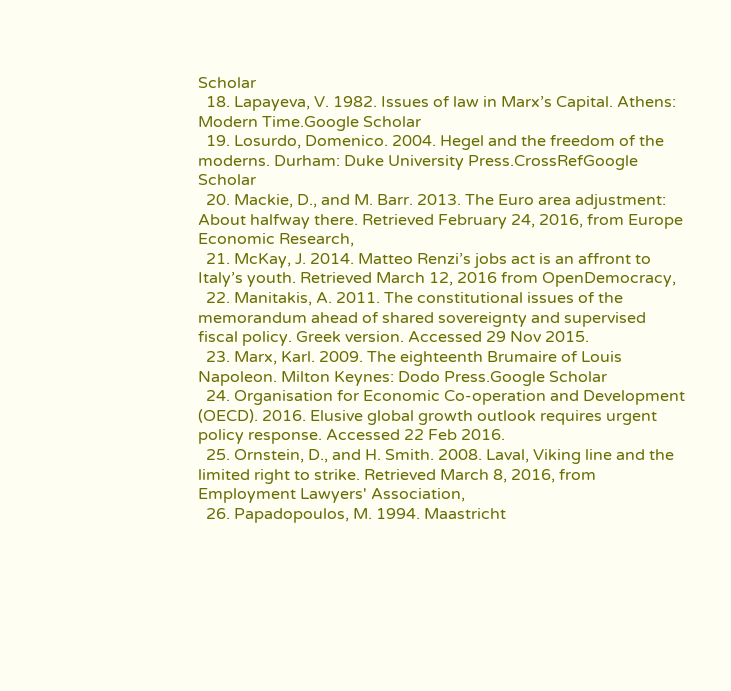Scholar
  18. Lapayeva, V. 1982. Issues of law in Marx’s Capital. Athens: Modern Time.Google Scholar
  19. Losurdo, Domenico. 2004. Hegel and the freedom of the moderns. Durham: Duke University Press.CrossRefGoogle Scholar
  20. Mackie, D., and M. Barr. 2013. The Euro area adjustment: About halfway there. Retrieved February 24, 2016, from Europe Economic Research,
  21. McKay, J. 2014. Matteo Renzi’s jobs act is an affront to Italy’s youth. Retrieved March 12, 2016 from OpenDemocracy,
  22. Manitakis, A. 2011. The constitutional issues of the memorandum ahead of shared sovereignty and supervised fiscal policy. Greek version. Accessed 29 Nov 2015.
  23. Marx, Karl. 2009. The eighteenth Brumaire of Louis Napoleon. Milton Keynes: Dodo Press.Google Scholar
  24. Organisation for Economic Co-operation and Development (OECD). 2016. Elusive global growth outlook requires urgent policy response. Accessed 22 Feb 2016.
  25. Ornstein, D., and H. Smith. 2008. Laval, Viking line and the limited right to strike. Retrieved March 8, 2016, from Employment Lawyers' Association,
  26. Papadopoulos, M. 1994. Maastricht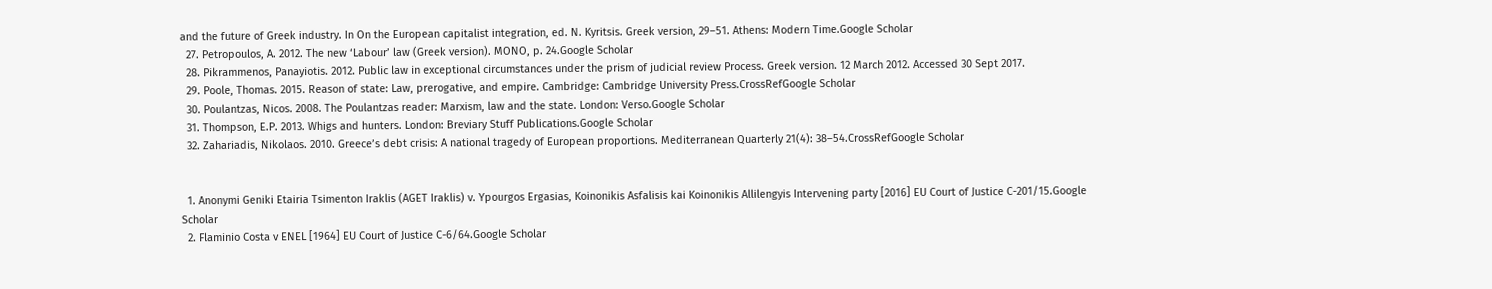and the future of Greek industry. In On the European capitalist integration, ed. N. Kyritsis. Greek version, 29–51. Athens: Modern Time.Google Scholar
  27. Petropoulos, A. 2012. The new ‘Labour’ law (Greek version). MONO, p. 24.Google Scholar
  28. Pikrammenos, Panayiotis. 2012. Public law in exceptional circumstances under the prism of judicial review Process. Greek version. 12 March 2012. Accessed 30 Sept 2017.
  29. Poole, Thomas. 2015. Reason of state: Law, prerogative, and empire. Cambridge: Cambridge University Press.CrossRefGoogle Scholar
  30. Poulantzas, Nicos. 2008. The Poulantzas reader: Marxism, law and the state. London: Verso.Google Scholar
  31. Thompson, E.P. 2013. Whigs and hunters. London: Breviary Stuff Publications.Google Scholar
  32. Zahariadis, Nikolaos. 2010. Greece’s debt crisis: A national tragedy of European proportions. Mediterranean Quarterly 21(4): 38–54.CrossRefGoogle Scholar


  1. Anonymi Geniki Etairia Tsimenton Iraklis (AGET Iraklis) v. Ypourgos Ergasias, Koinonikis Asfalisis kai Koinonikis Allilengyis Intervening party [2016] EU Court of Justice C-201/15.Google Scholar
  2. Flaminio Costa v ENEL [1964] EU Court of Justice C-6/64.Google Scholar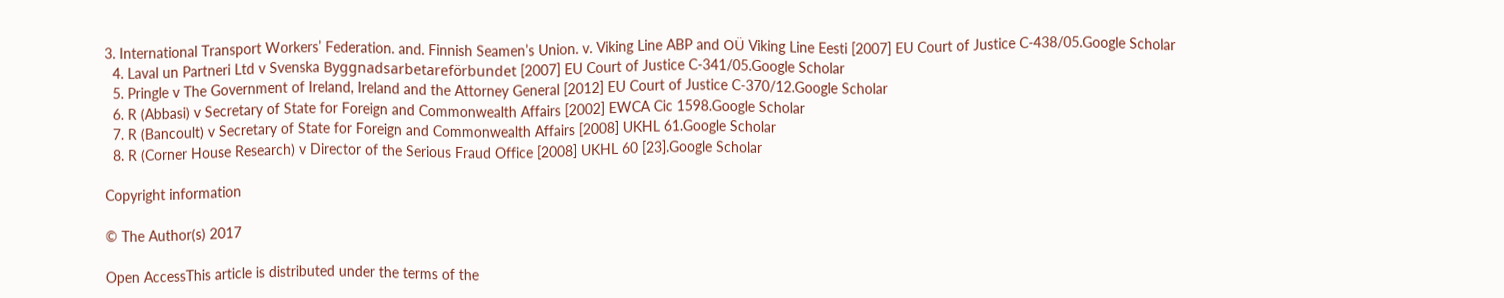3. International Transport Workers’ Federation. and. Finnish Seamen’s Union. v. Viking Line ABP and OÜ Viking Line Eesti [2007] EU Court of Justice C-438/05.Google Scholar
  4. Laval un Partneri Ltd v Svenska Byggnadsarbetareförbundet [2007] EU Court of Justice C-341/05.Google Scholar
  5. Pringle v The Government of Ireland, Ireland and the Attorney General [2012] EU Court of Justice C-370/12.Google Scholar
  6. R (Abbasi) v Secretary of State for Foreign and Commonwealth Affairs [2002] EWCA Cic 1598.Google Scholar
  7. R (Bancoult) v Secretary of State for Foreign and Commonwealth Affairs [2008] UKHL 61.Google Scholar
  8. R (Corner House Research) v Director of the Serious Fraud Office [2008] UKHL 60 [23].Google Scholar

Copyright information

© The Author(s) 2017

Open AccessThis article is distributed under the terms of the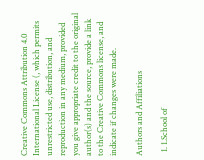Creative Commons Attribution 4.0 International License (, which permits unrestricted use, distribution, and reproduction in any medium, provided you give appropriate credit to the original author(s) and the source, provide a link to the Creative Commons license, and indicate if changes were made.

Authors and Affiliations

  1. 1.School of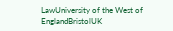LawUniversity of the West of EnglandBristolUK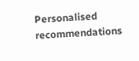Personalised recommendations